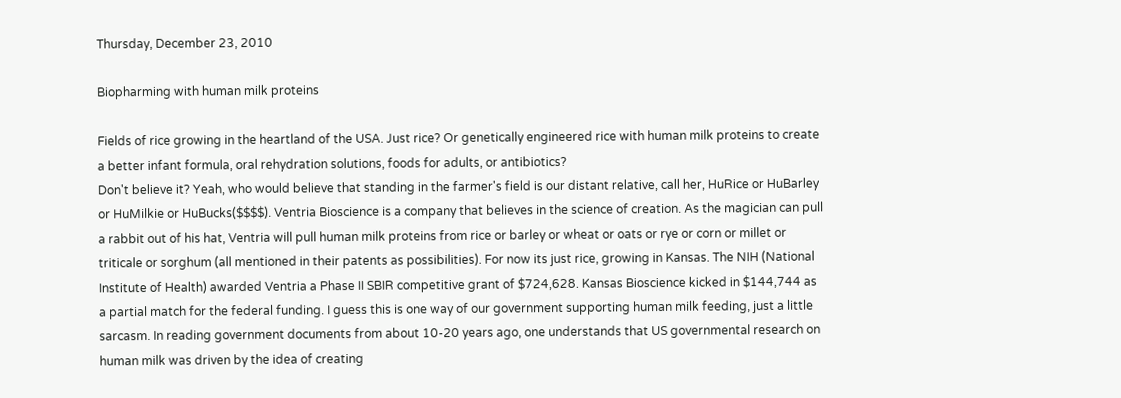Thursday, December 23, 2010

Biopharming with human milk proteins

Fields of rice growing in the heartland of the USA. Just rice? Or genetically engineered rice with human milk proteins to create a better infant formula, oral rehydration solutions, foods for adults, or antibiotics?
Don't believe it? Yeah, who would believe that standing in the farmer's field is our distant relative, call her, HuRice or HuBarley or HuMilkie or HuBucks($$$$). Ventria Bioscience is a company that believes in the science of creation. As the magician can pull a rabbit out of his hat, Ventria will pull human milk proteins from rice or barley or wheat or oats or rye or corn or millet or triticale or sorghum (all mentioned in their patents as possibilities). For now its just rice, growing in Kansas. The NIH (National Institute of Health) awarded Ventria a Phase II SBIR competitive grant of $724,628. Kansas Bioscience kicked in $144,744 as a partial match for the federal funding. I guess this is one way of our government supporting human milk feeding, just a little sarcasm. In reading government documents from about 10-20 years ago, one understands that US governmental research on human milk was driven by the idea of creating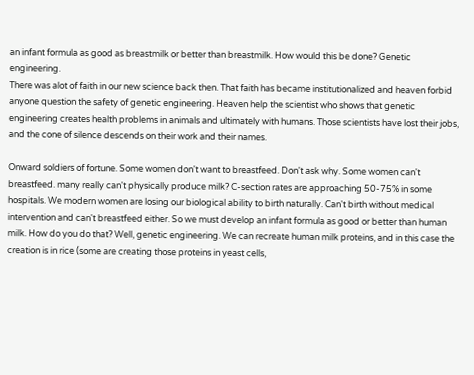an infant formula as good as breastmilk or better than breastmilk. How would this be done? Genetic engineering.
There was alot of faith in our new science back then. That faith has became institutionalized and heaven forbid anyone question the safety of genetic engineering. Heaven help the scientist who shows that genetic engineering creates health problems in animals and ultimately with humans. Those scientists have lost their jobs, and the cone of silence descends on their work and their names.

Onward soldiers of fortune. Some women don't want to breastfeed. Don't ask why. Some women can't breastfeed. many really can't physically produce milk? C-section rates are approaching 50-75% in some hospitals. We modern women are losing our biological ability to birth naturally. Can't birth without medical intervention and can't breastfeed either. So we must develop an infant formula as good or better than human milk. How do you do that? Well, genetic engineering. We can recreate human milk proteins, and in this case the creation is in rice (some are creating those proteins in yeast cells,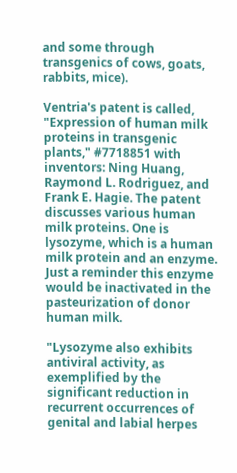and some through transgenics of cows, goats, rabbits, mice).

Ventria's patent is called, "Expression of human milk proteins in transgenic plants," #7718851 with inventors: Ning Huang, Raymond L. Rodriguez, and Frank E. Hagie. The patent discusses various human milk proteins. One is lysozyme, which is a human milk protein and an enzyme. Just a reminder this enzyme would be inactivated in the pasteurization of donor human milk.

"Lysozyme also exhibits antiviral activity, as exemplified by the significant reduction in recurrent occurrences of genital and labial herpes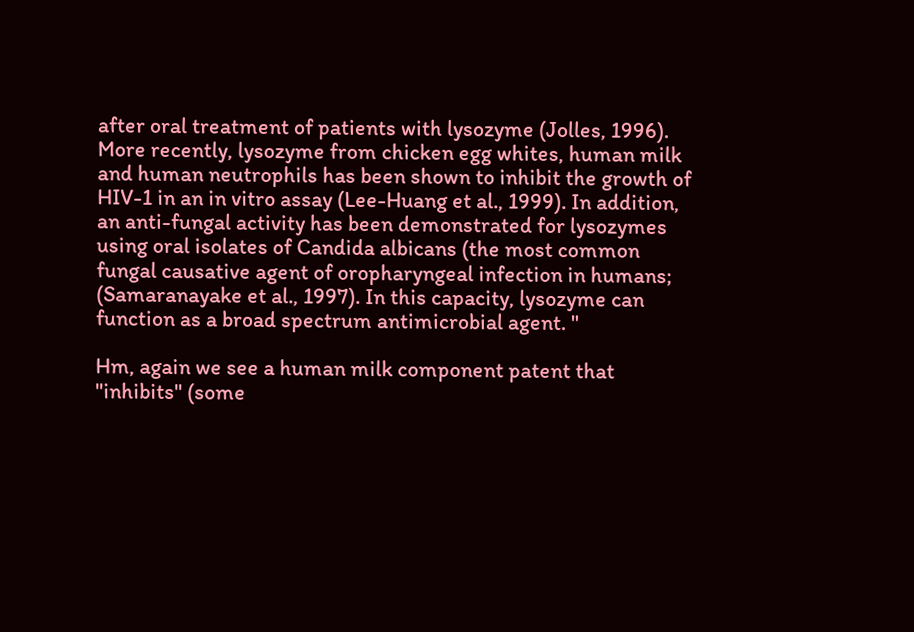after oral treatment of patients with lysozyme (Jolles, 1996). More recently, lysozyme from chicken egg whites, human milk and human neutrophils has been shown to inhibit the growth of HIV-1 in an in vitro assay (Lee-Huang et al., 1999). In addition, an anti-fungal activity has been demonstrated for lysozymes using oral isolates of Candida albicans (the most common fungal causative agent of oropharyngeal infection in humans; (Samaranayake et al., 1997). In this capacity, lysozyme can function as a broad spectrum antimicrobial agent. "

Hm, again we see a human milk component patent that "inhibits" (some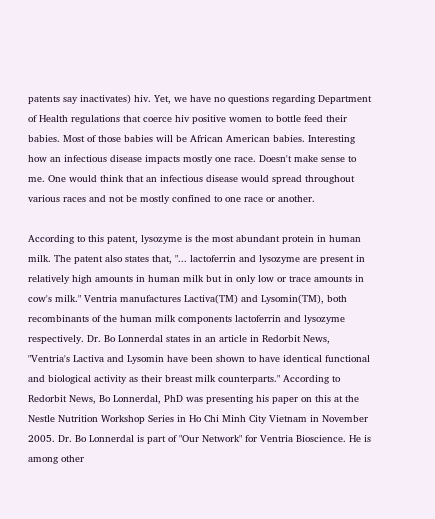patents say inactivates) hiv. Yet, we have no questions regarding Department of Health regulations that coerce hiv positive women to bottle feed their babies. Most of those babies will be African American babies. Interesting how an infectious disease impacts mostly one race. Doesn't make sense to me. One would think that an infectious disease would spread throughout various races and not be mostly confined to one race or another.

According to this patent, lysozyme is the most abundant protein in human milk. The patent also states that, "... lactoferrin and lysozyme are present in relatively high amounts in human milk but in only low or trace amounts in cow's milk." Ventria manufactures Lactiva(TM) and Lysomin(TM), both recombinants of the human milk components lactoferrin and lysozyme respectively. Dr. Bo Lonnerdal states in an article in Redorbit News, "Ventria's Lactiva and Lysomin have been shown to have identical functional and biological activity as their breast milk counterparts." According to Redorbit News, Bo Lonnerdal, PhD was presenting his paper on this at the Nestle Nutrition Workshop Series in Ho Chi Minh City Vietnam in November 2005. Dr. Bo Lonnerdal is part of "Our Network" for Ventria Bioscience. He is among other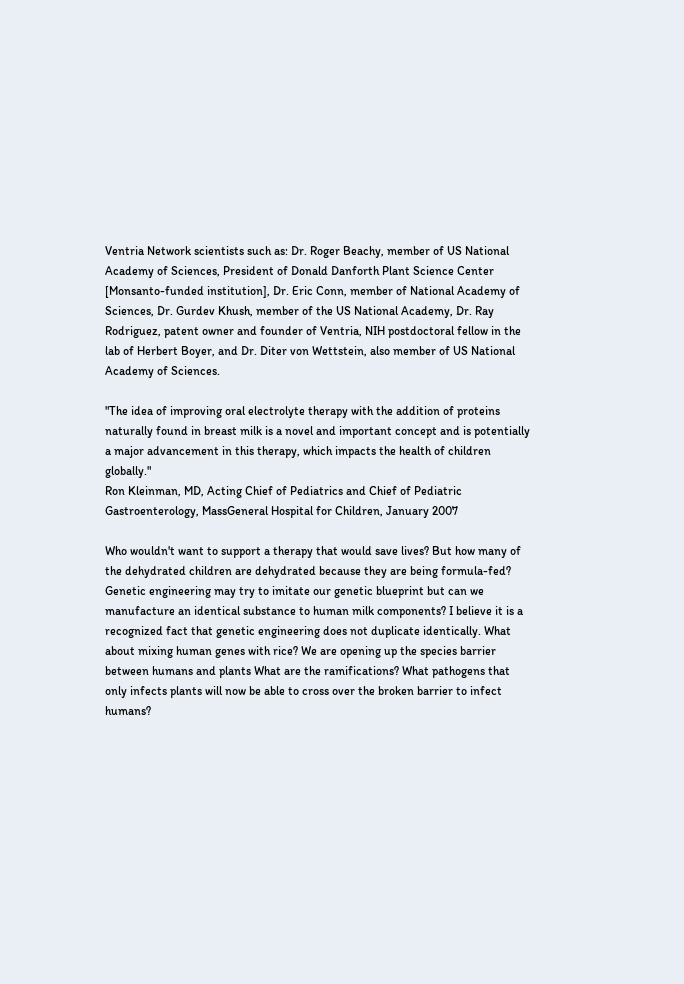Ventria Network scientists such as: Dr. Roger Beachy, member of US National Academy of Sciences, President of Donald Danforth Plant Science Center [Monsanto-funded institution], Dr. Eric Conn, member of National Academy of Sciences, Dr. Gurdev Khush, member of the US National Academy, Dr. Ray Rodriguez, patent owner and founder of Ventria, NIH postdoctoral fellow in the lab of Herbert Boyer, and Dr. Diter von Wettstein, also member of US National Academy of Sciences.

"The idea of improving oral electrolyte therapy with the addition of proteins naturally found in breast milk is a novel and important concept and is potentially a major advancement in this therapy, which impacts the health of children globally."
Ron Kleinman, MD, Acting Chief of Pediatrics and Chief of Pediatric Gastroenterology, MassGeneral Hospital for Children, January 2007

Who wouldn't want to support a therapy that would save lives? But how many of the dehydrated children are dehydrated because they are being formula-fed? Genetic engineering may try to imitate our genetic blueprint but can we manufacture an identical substance to human milk components? I believe it is a recognized fact that genetic engineering does not duplicate identically. What about mixing human genes with rice? We are opening up the species barrier between humans and plants What are the ramifications? What pathogens that only infects plants will now be able to cross over the broken barrier to infect humans?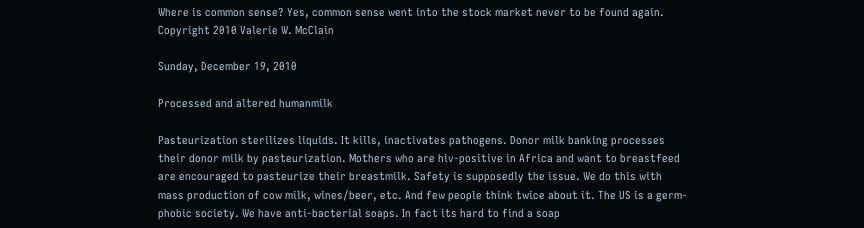Where is common sense? Yes, common sense went into the stock market never to be found again.
Copyright 2010 Valerie W. McClain

Sunday, December 19, 2010

Processed and altered humanmilk

Pasteurization sterilizes liquids. It kills, inactivates pathogens. Donor milk banking processes their donor milk by pasteurization. Mothers who are hiv-positive in Africa and want to breastfeed are encouraged to pasteurize their breastmilk. Safety is supposedly the issue. We do this with mass production of cow milk, wines/beer, etc. And few people think twice about it. The US is a germ-phobic society. We have anti-bacterial soaps. In fact its hard to find a soap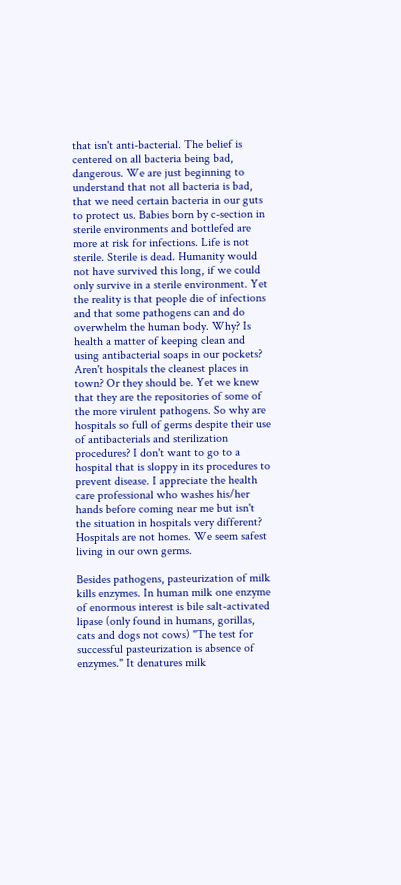that isn't anti-bacterial. The belief is centered on all bacteria being bad, dangerous. We are just beginning to understand that not all bacteria is bad, that we need certain bacteria in our guts to protect us. Babies born by c-section in sterile environments and bottlefed are more at risk for infections. Life is not sterile. Sterile is dead. Humanity would not have survived this long, if we could only survive in a sterile environment. Yet the reality is that people die of infections and that some pathogens can and do overwhelm the human body. Why? Is health a matter of keeping clean and using antibacterial soaps in our pockets? Aren't hospitals the cleanest places in town? Or they should be. Yet we knew that they are the repositories of some of the more virulent pathogens. So why are hospitals so full of germs despite their use of antibacterials and sterilization procedures? I don't want to go to a hospital that is sloppy in its procedures to prevent disease. I appreciate the health care professional who washes his/her hands before coming near me but isn't the situation in hospitals very different? Hospitals are not homes. We seem safest living in our own germs.

Besides pathogens, pasteurization of milk kills enzymes. In human milk one enzyme of enormous interest is bile salt-activated lipase (only found in humans, gorillas, cats and dogs not cows) "The test for successful pasteurization is absence of enzymes." It denatures milk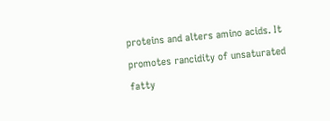proteins and alters amino acids. It promotes rancidity of unsaturated fatty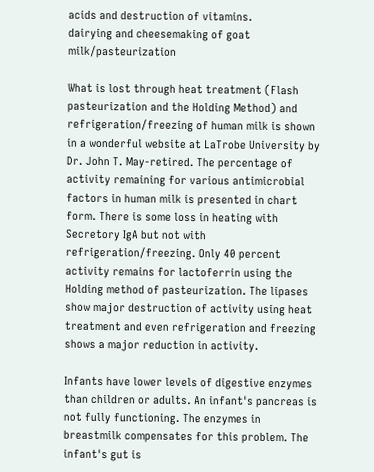acids and destruction of vitamins.
dairying and cheesemaking of goat milk/pasteurization

What is lost through heat treatment (Flash pasteurization and the Holding Method) and refrigeration/freezing of human milk is shown in a wonderful website at LaTrobe University by Dr. John T. May-retired. The percentage of activity remaining for various antimicrobial factors in human milk is presented in chart form. There is some loss in heating with Secretory IgA but not with refrigeration/freezing. Only 40 percent activity remains for lactoferrin using the Holding method of pasteurization. The lipases show major destruction of activity using heat treatment and even refrigeration and freezing shows a major reduction in activity.

Infants have lower levels of digestive enzymes than children or adults. An infant's pancreas is not fully functioning. The enzymes in breastmilk compensates for this problem. The infant's gut is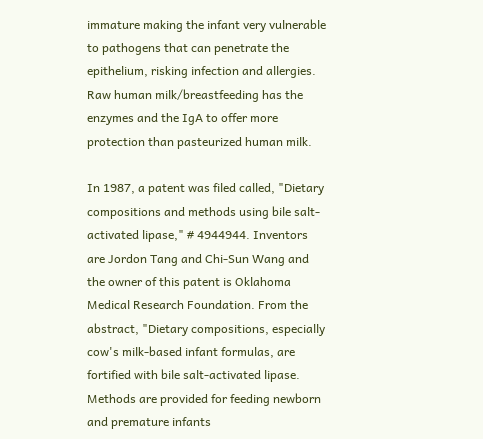immature making the infant very vulnerable to pathogens that can penetrate the epithelium, risking infection and allergies. Raw human milk/breastfeeding has the enzymes and the IgA to offer more protection than pasteurized human milk.

In 1987, a patent was filed called, "Dietary compositions and methods using bile salt-activated lipase," # 4944944. Inventors are Jordon Tang and Chi-Sun Wang and the owner of this patent is Oklahoma Medical Research Foundation. From the abstract, "Dietary compositions, especially cow's milk-based infant formulas, are fortified with bile salt-activated lipase. Methods are provided for feeding newborn and premature infants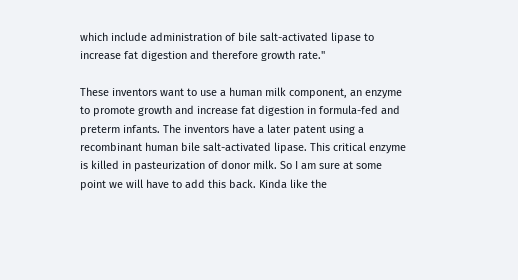which include administration of bile salt-activated lipase to increase fat digestion and therefore growth rate."

These inventors want to use a human milk component, an enzyme to promote growth and increase fat digestion in formula-fed and preterm infants. The inventors have a later patent using a recombinant human bile salt-activated lipase. This critical enzyme is killed in pasteurization of donor milk. So I am sure at some point we will have to add this back. Kinda like the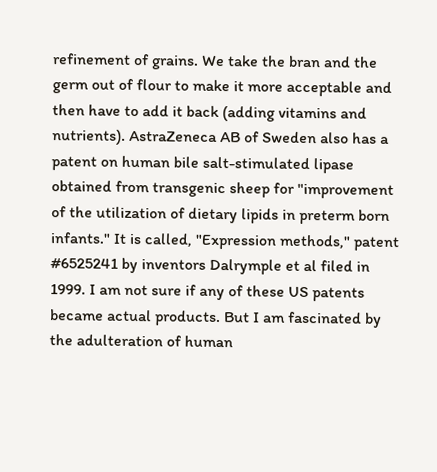refinement of grains. We take the bran and the germ out of flour to make it more acceptable and then have to add it back (adding vitamins and nutrients). AstraZeneca AB of Sweden also has a patent on human bile salt-stimulated lipase obtained from transgenic sheep for "improvement of the utilization of dietary lipids in preterm born infants." It is called, "Expression methods," patent #6525241 by inventors Dalrymple et al filed in 1999. I am not sure if any of these US patents became actual products. But I am fascinated by the adulteration of human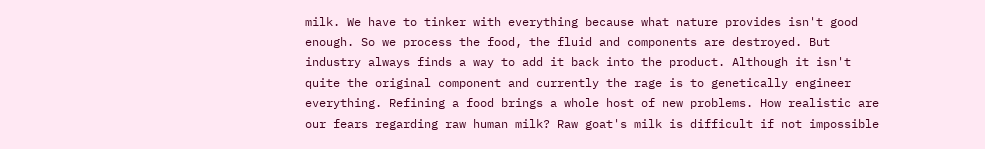milk. We have to tinker with everything because what nature provides isn't good enough. So we process the food, the fluid and components are destroyed. But industry always finds a way to add it back into the product. Although it isn't quite the original component and currently the rage is to genetically engineer everything. Refining a food brings a whole host of new problems. How realistic are our fears regarding raw human milk? Raw goat's milk is difficult if not impossible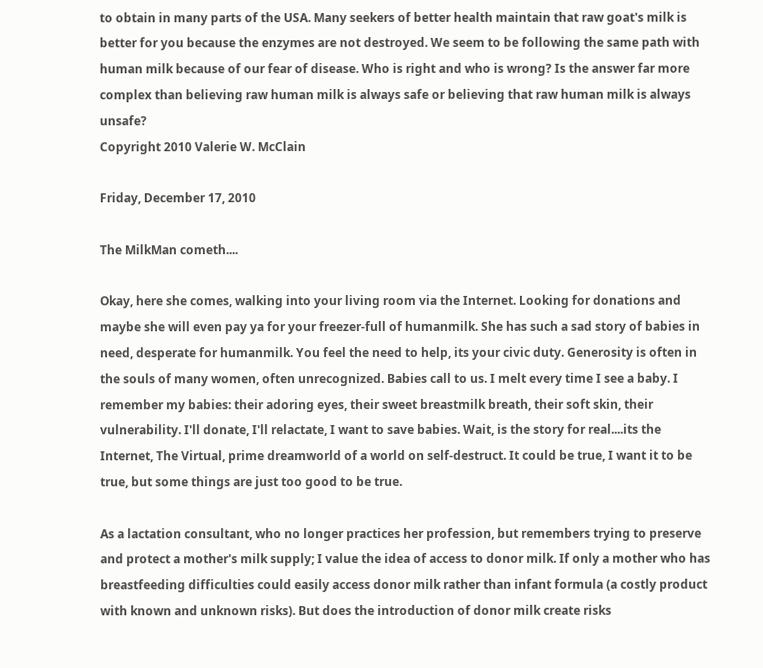to obtain in many parts of the USA. Many seekers of better health maintain that raw goat's milk is better for you because the enzymes are not destroyed. We seem to be following the same path with human milk because of our fear of disease. Who is right and who is wrong? Is the answer far more complex than believing raw human milk is always safe or believing that raw human milk is always unsafe?
Copyright 2010 Valerie W. McClain

Friday, December 17, 2010

The MilkMan cometh....

Okay, here she comes, walking into your living room via the Internet. Looking for donations and maybe she will even pay ya for your freezer-full of humanmilk. She has such a sad story of babies in need, desperate for humanmilk. You feel the need to help, its your civic duty. Generosity is often in the souls of many women, often unrecognized. Babies call to us. I melt every time I see a baby. I remember my babies: their adoring eyes, their sweet breastmilk breath, their soft skin, their vulnerability. I'll donate, I'll relactate, I want to save babies. Wait, is the story for real....its the Internet, The Virtual, prime dreamworld of a world on self-destruct. It could be true, I want it to be true, but some things are just too good to be true.

As a lactation consultant, who no longer practices her profession, but remembers trying to preserve and protect a mother's milk supply; I value the idea of access to donor milk. If only a mother who has breastfeeding difficulties could easily access donor milk rather than infant formula (a costly product with known and unknown risks). But does the introduction of donor milk create risks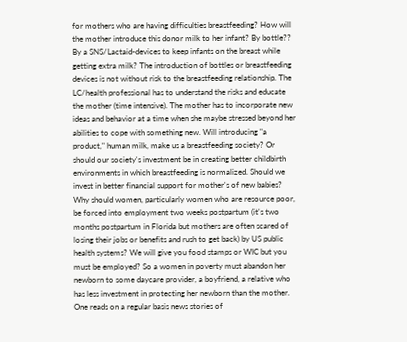for mothers who are having difficulties breastfeeding? How will the mother introduce this donor milk to her infant? By bottle?? By a SNS/Lactaid-devices to keep infants on the breast while getting extra milk? The introduction of bottles or breastfeeding devices is not without risk to the breastfeeding relationship. The LC/health professional has to understand the risks and educate the mother (time intensive). The mother has to incorporate new ideas and behavior at a time when she maybe stressed beyond her abilities to cope with something new. Will introducing "a product," human milk, make us a breastfeeding society? Or should our society's investment be in creating better childbirth environments in which breastfeeding is normalized. Should we invest in better financial support for mother's of new babies? Why should women, particularly women who are resource poor, be forced into employment two weeks postpartum (it's two months postpartum in Florida but mothers are often scared of losing their jobs or benefits and rush to get back) by US public health systems? We will give you food stamps or WIC but you must be employed? So a women in poverty must abandon her newborn to some daycare provider, a boyfriend, a relative who has less investment in protecting her newborn than the mother. One reads on a regular basis news stories of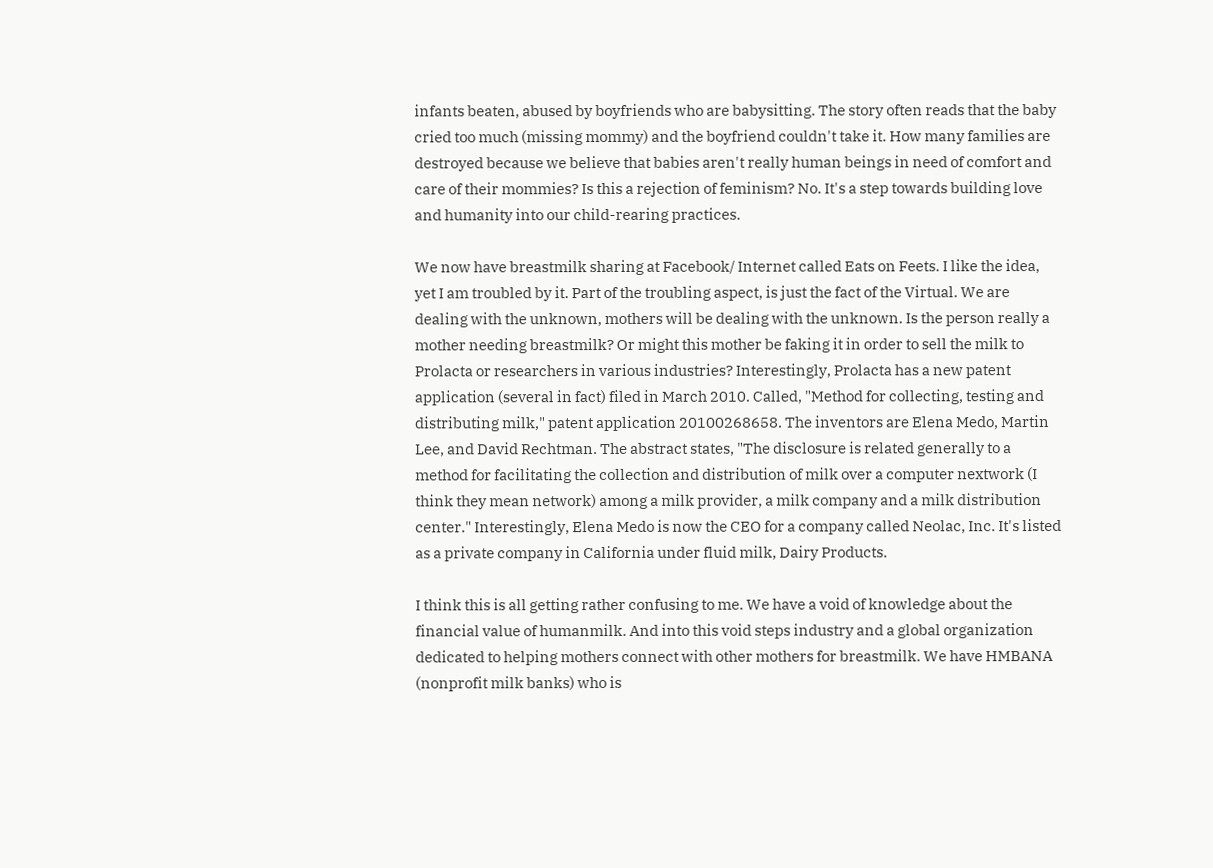infants beaten, abused by boyfriends who are babysitting. The story often reads that the baby cried too much (missing mommy) and the boyfriend couldn't take it. How many families are destroyed because we believe that babies aren't really human beings in need of comfort and care of their mommies? Is this a rejection of feminism? No. It's a step towards building love and humanity into our child-rearing practices.

We now have breastmilk sharing at Facebook/ Internet called Eats on Feets. I like the idea, yet I am troubled by it. Part of the troubling aspect, is just the fact of the Virtual. We are dealing with the unknown, mothers will be dealing with the unknown. Is the person really a mother needing breastmilk? Or might this mother be faking it in order to sell the milk to Prolacta or researchers in various industries? Interestingly, Prolacta has a new patent application (several in fact) filed in March 2010. Called, "Method for collecting, testing and distributing milk," patent application 20100268658. The inventors are Elena Medo, Martin Lee, and David Rechtman. The abstract states, "The disclosure is related generally to a method for facilitating the collection and distribution of milk over a computer nextwork (I think they mean network) among a milk provider, a milk company and a milk distribution center." Interestingly, Elena Medo is now the CEO for a company called Neolac, Inc. It's listed as a private company in California under fluid milk, Dairy Products.

I think this is all getting rather confusing to me. We have a void of knowledge about the financial value of humanmilk. And into this void steps industry and a global organization dedicated to helping mothers connect with other mothers for breastmilk. We have HMBANA (nonprofit milk banks) who is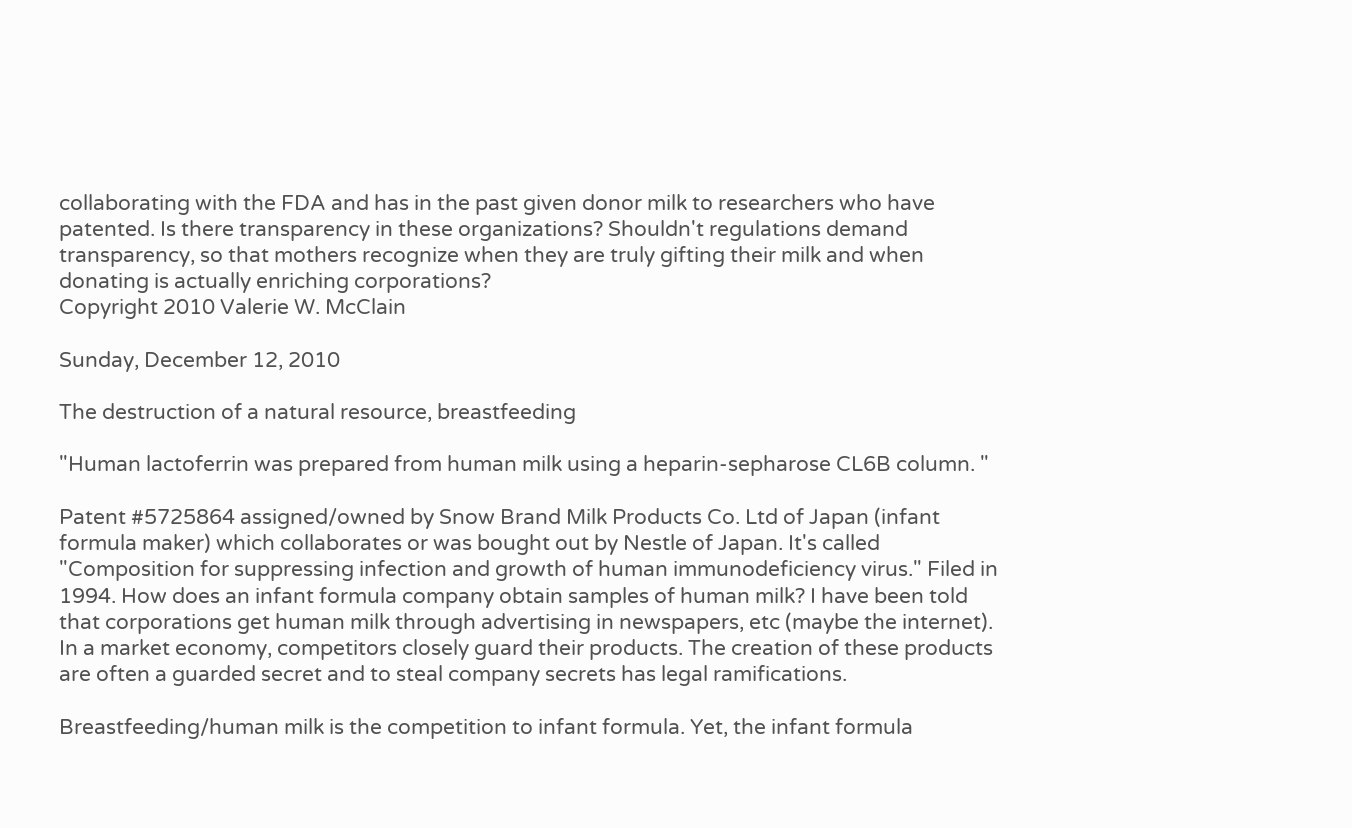collaborating with the FDA and has in the past given donor milk to researchers who have patented. Is there transparency in these organizations? Shouldn't regulations demand transparency, so that mothers recognize when they are truly gifting their milk and when donating is actually enriching corporations?
Copyright 2010 Valerie W. McClain

Sunday, December 12, 2010

The destruction of a natural resource, breastfeeding

"Human lactoferrin was prepared from human milk using a heparin-sepharose CL6B column. "

Patent #5725864 assigned/owned by Snow Brand Milk Products Co. Ltd of Japan (infant formula maker) which collaborates or was bought out by Nestle of Japan. It's called "Composition for suppressing infection and growth of human immunodeficiency virus." Filed in 1994. How does an infant formula company obtain samples of human milk? I have been told that corporations get human milk through advertising in newspapers, etc (maybe the internet).
In a market economy, competitors closely guard their products. The creation of these products are often a guarded secret and to steal company secrets has legal ramifications.

Breastfeeding/human milk is the competition to infant formula. Yet, the infant formula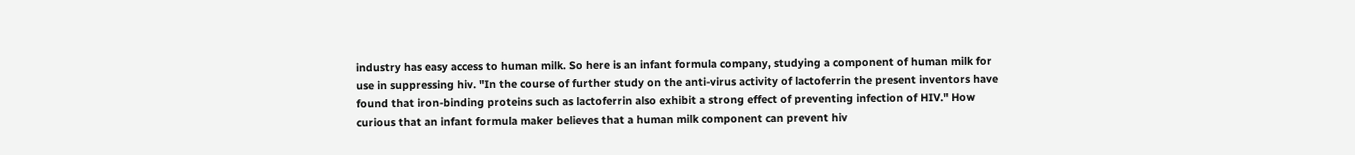industry has easy access to human milk. So here is an infant formula company, studying a component of human milk for use in suppressing hiv. "In the course of further study on the anti-virus activity of lactoferrin the present inventors have found that iron-binding proteins such as lactoferrin also exhibit a strong effect of preventing infection of HIV." How curious that an infant formula maker believes that a human milk component can prevent hiv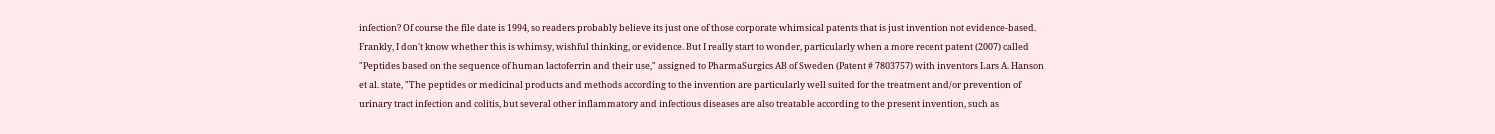infection? Of course the file date is 1994, so readers probably believe its just one of those corporate whimsical patents that is just invention not evidence-based. Frankly, I don't know whether this is whimsy, wishful thinking, or evidence. But I really start to wonder, particularly when a more recent patent (2007) called "Peptides based on the sequence of human lactoferrin and their use," assigned to PharmaSurgics AB of Sweden (Patent # 7803757) with inventors Lars A. Hanson et al. state, "The peptides or medicinal products and methods according to the invention are particularly well suited for the treatment and/or prevention of urinary tract infection and colitis, but several other inflammatory and infectious diseases are also treatable according to the present invention, such as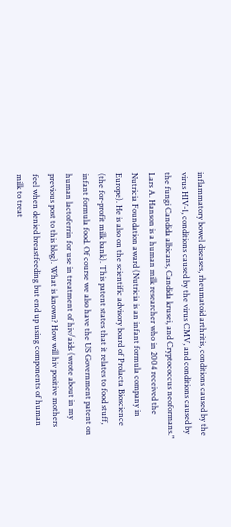inflammatory bowel diseases, rheumatoid arthritis, conditions caused by the virus HIV-1, conditions caused by the virus CMV, and conditions caused by the fungi Candida albicans, Candida krusei, and Cryptococcus neoformans." Lars A. Hanson is a human milk researcher who in 2004 received the Nutricia Foundation award (Nutricia is an infant formula company in Europe). He is also on the scientific advisory board of Prolacta Bioscience (the for-profit milk bank). This patent states that it relates to food stuff, infant formula food. Of course we also have the US Government patent on human lactoferrin for use in treatment of hiv/aids (wrote about in my previous post to this blog). What is known? How will hiv positive mothers feel when denied breastfeeding but end up using components of human milk to treat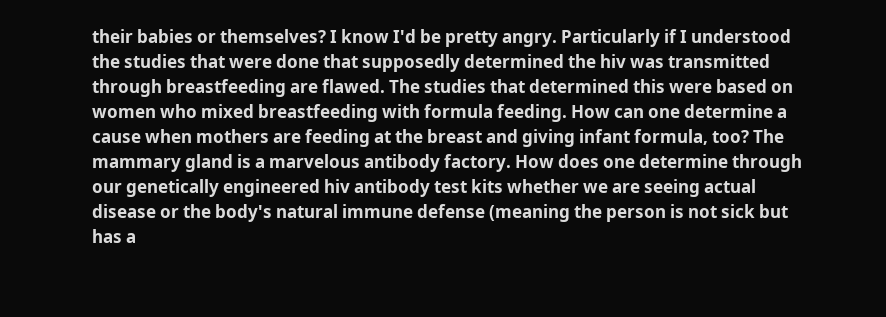their babies or themselves? I know I'd be pretty angry. Particularly if I understood the studies that were done that supposedly determined the hiv was transmitted through breastfeeding are flawed. The studies that determined this were based on women who mixed breastfeeding with formula feeding. How can one determine a cause when mothers are feeding at the breast and giving infant formula, too? The mammary gland is a marvelous antibody factory. How does one determine through our genetically engineered hiv antibody test kits whether we are seeing actual disease or the body's natural immune defense (meaning the person is not sick but has a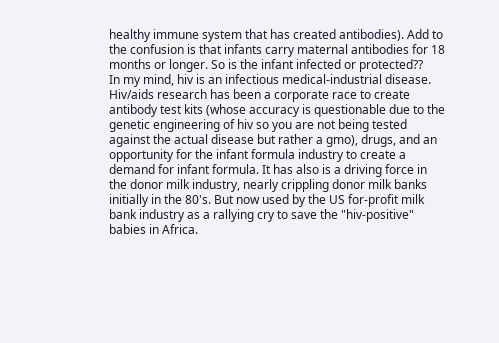healthy immune system that has created antibodies). Add to the confusion is that infants carry maternal antibodies for 18 months or longer. So is the infant infected or protected??
In my mind, hiv is an infectious medical-industrial disease. Hiv/aids research has been a corporate race to create antibody test kits (whose accuracy is questionable due to the genetic engineering of hiv so you are not being tested against the actual disease but rather a gmo), drugs, and an opportunity for the infant formula industry to create a demand for infant formula. It has also is a driving force in the donor milk industry, nearly crippling donor milk banks initially in the 80's. But now used by the US for-profit milk bank industry as a rallying cry to save the "hiv-positive" babies in Africa.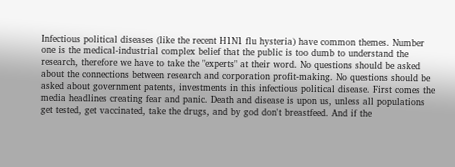Infectious political diseases (like the recent H1N1 flu hysteria) have common themes. Number one is the medical-industrial complex belief that the public is too dumb to understand the research, therefore we have to take the "experts" at their word. No questions should be asked about the connections between research and corporation profit-making. No questions should be asked about government patents, investments in this infectious political disease. First comes the media headlines creating fear and panic. Death and disease is upon us, unless all populations get tested, get vaccinated, take the drugs, and by god don't breastfeed. And if the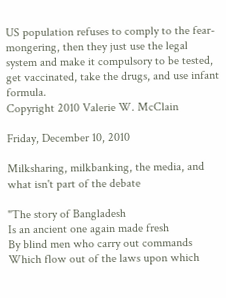US population refuses to comply to the fear-mongering, then they just use the legal system and make it compulsory to be tested, get vaccinated, take the drugs, and use infant formula.
Copyright 2010 Valerie W. McClain

Friday, December 10, 2010

Milksharing, milkbanking, the media, and what isn't part of the debate

"The story of Bangladesh
Is an ancient one again made fresh
By blind men who carry out commands
Which flow out of the laws upon which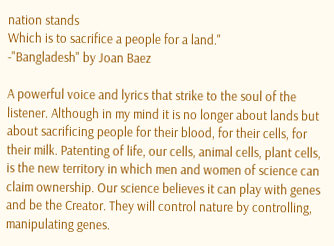nation stands
Which is to sacrifice a people for a land."
-"Bangladesh" by Joan Baez

A powerful voice and lyrics that strike to the soul of the listener. Although in my mind it is no longer about lands but about sacrificing people for their blood, for their cells, for their milk. Patenting of life, our cells, animal cells, plant cells, is the new territory in which men and women of science can claim ownership. Our science believes it can play with genes and be the Creator. They will control nature by controlling, manipulating genes.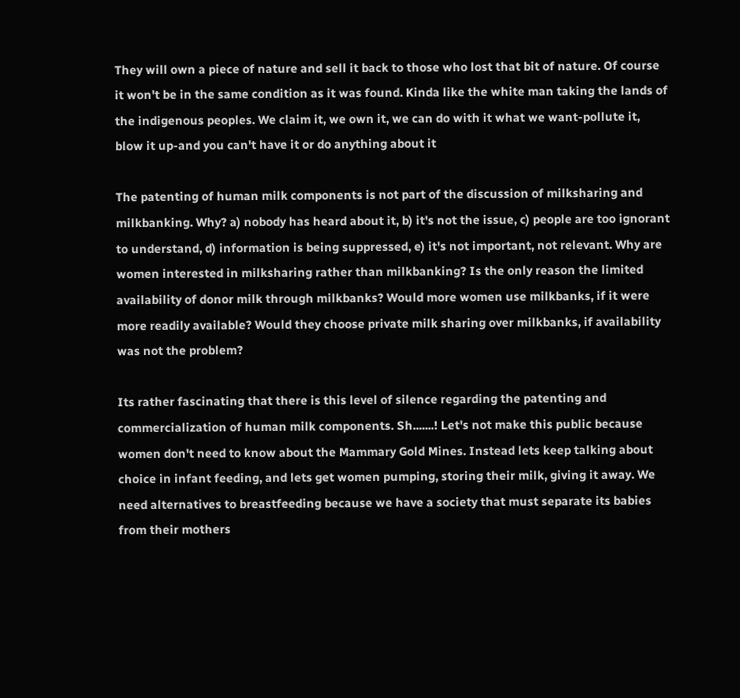They will own a piece of nature and sell it back to those who lost that bit of nature. Of course it won't be in the same condition as it was found. Kinda like the white man taking the lands of the indigenous peoples. We claim it, we own it, we can do with it what we want-pollute it, blow it up-and you can't have it or do anything about it

The patenting of human milk components is not part of the discussion of milksharing and milkbanking. Why? a) nobody has heard about it, b) it's not the issue, c) people are too ignorant to understand, d) information is being suppressed, e) it's not important, not relevant. Why are women interested in milksharing rather than milkbanking? Is the only reason the limited availability of donor milk through milkbanks? Would more women use milkbanks, if it were more readily available? Would they choose private milk sharing over milkbanks, if availability was not the problem?

Its rather fascinating that there is this level of silence regarding the patenting and commercialization of human milk components. Sh.......! Let's not make this public because women don't need to know about the Mammary Gold Mines. Instead lets keep talking about choice in infant feeding, and lets get women pumping, storing their milk, giving it away. We need alternatives to breastfeeding because we have a society that must separate its babies from their mothers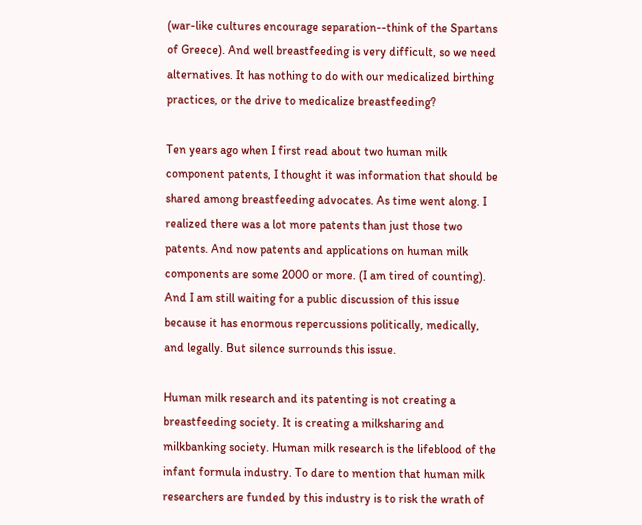(war-like cultures encourage separation--think of the Spartans of Greece). And well breastfeeding is very difficult, so we need alternatives. It has nothing to do with our medicalized birthing practices, or the drive to medicalize breastfeeding?

Ten years ago when I first read about two human milk component patents, I thought it was information that should be shared among breastfeeding advocates. As time went along. I realized there was a lot more patents than just those two patents. And now patents and applications on human milk components are some 2000 or more. (I am tired of counting). And I am still waiting for a public discussion of this issue because it has enormous repercussions politically, medically, and legally. But silence surrounds this issue.

Human milk research and its patenting is not creating a breastfeeding society. It is creating a milksharing and milkbanking society. Human milk research is the lifeblood of the infant formula industry. To dare to mention that human milk researchers are funded by this industry is to risk the wrath of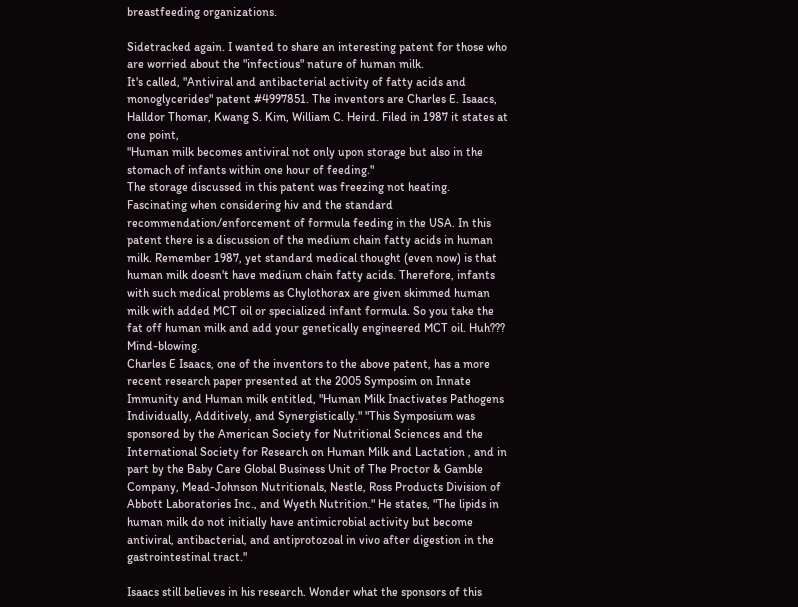breastfeeding organizations.

Sidetracked again. I wanted to share an interesting patent for those who are worried about the "infectious" nature of human milk.
It's called, "Antiviral and antibacterial activity of fatty acids and monoglycerides" patent #4997851. The inventors are Charles E. Isaacs, Halldor Thomar, Kwang S. Kim, William C. Heird. Filed in 1987 it states at one point,
"Human milk becomes antiviral not only upon storage but also in the stomach of infants within one hour of feeding."
The storage discussed in this patent was freezing not heating. Fascinating when considering hiv and the standard recommendation/enforcement of formula feeding in the USA. In this patent there is a discussion of the medium chain fatty acids in human milk. Remember 1987, yet standard medical thought (even now) is that human milk doesn't have medium chain fatty acids. Therefore, infants with such medical problems as Chylothorax are given skimmed human milk with added MCT oil or specialized infant formula. So you take the fat off human milk and add your genetically engineered MCT oil. Huh??? Mind-blowing.
Charles E Isaacs, one of the inventors to the above patent, has a more recent research paper presented at the 2005 Symposim on Innate Immunity and Human milk entitled, "Human Milk Inactivates Pathogens Individually, Additively, and Synergistically." "This Symposium was sponsored by the American Society for Nutritional Sciences and the International Society for Research on Human Milk and Lactation , and in part by the Baby Care Global Business Unit of The Proctor & Gamble Company, Mead-Johnson Nutritionals, Nestle, Ross Products Division of Abbott Laboratories Inc., and Wyeth Nutrition." He states, "The lipids in human milk do not initially have antimicrobial activity but become antiviral, antibacterial, and antiprotozoal in vivo after digestion in the gastrointestinal tract."

Isaacs still believes in his research. Wonder what the sponsors of this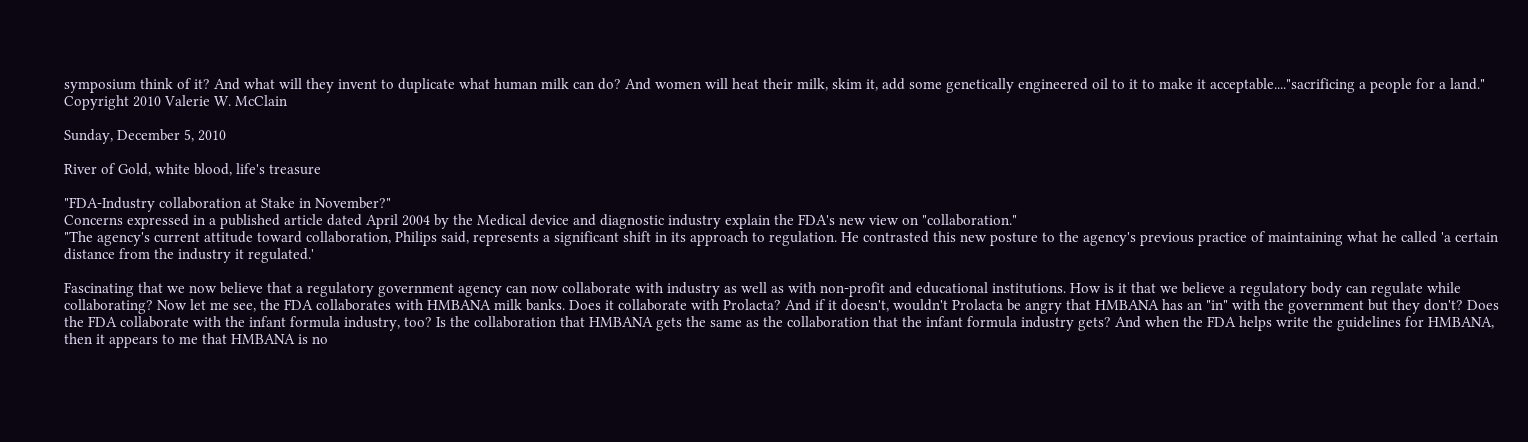symposium think of it? And what will they invent to duplicate what human milk can do? And women will heat their milk, skim it, add some genetically engineered oil to it to make it acceptable...."sacrificing a people for a land."
Copyright 2010 Valerie W. McClain

Sunday, December 5, 2010

River of Gold, white blood, life's treasure

"FDA-Industry collaboration at Stake in November?"
Concerns expressed in a published article dated April 2004 by the Medical device and diagnostic industry explain the FDA's new view on "collaboration."
"The agency's current attitude toward collaboration, Philips said, represents a significant shift in its approach to regulation. He contrasted this new posture to the agency's previous practice of maintaining what he called 'a certain distance from the industry it regulated.'

Fascinating that we now believe that a regulatory government agency can now collaborate with industry as well as with non-profit and educational institutions. How is it that we believe a regulatory body can regulate while collaborating? Now let me see, the FDA collaborates with HMBANA milk banks. Does it collaborate with Prolacta? And if it doesn't, wouldn't Prolacta be angry that HMBANA has an "in" with the government but they don't? Does the FDA collaborate with the infant formula industry, too? Is the collaboration that HMBANA gets the same as the collaboration that the infant formula industry gets? And when the FDA helps write the guidelines for HMBANA, then it appears to me that HMBANA is no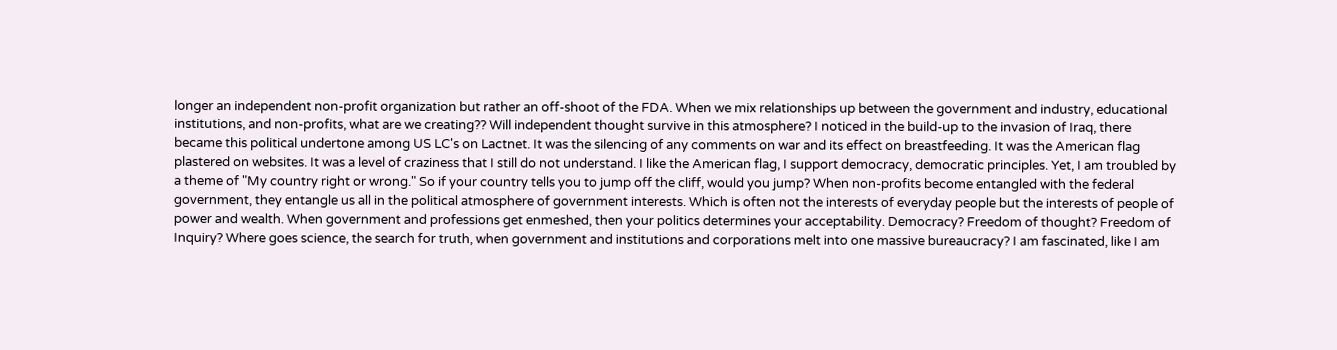longer an independent non-profit organization but rather an off-shoot of the FDA. When we mix relationships up between the government and industry, educational institutions, and non-profits, what are we creating?? Will independent thought survive in this atmosphere? I noticed in the build-up to the invasion of Iraq, there became this political undertone among US LC's on Lactnet. It was the silencing of any comments on war and its effect on breastfeeding. It was the American flag plastered on websites. It was a level of craziness that I still do not understand. I like the American flag, I support democracy, democratic principles. Yet, I am troubled by a theme of "My country right or wrong." So if your country tells you to jump off the cliff, would you jump? When non-profits become entangled with the federal government, they entangle us all in the political atmosphere of government interests. Which is often not the interests of everyday people but the interests of people of power and wealth. When government and professions get enmeshed, then your politics determines your acceptability. Democracy? Freedom of thought? Freedom of Inquiry? Where goes science, the search for truth, when government and institutions and corporations melt into one massive bureaucracy? I am fascinated, like I am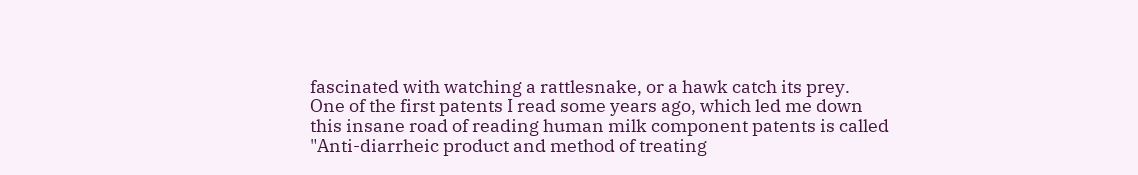fascinated with watching a rattlesnake, or a hawk catch its prey.
One of the first patents I read some years ago, which led me down this insane road of reading human milk component patents is called "Anti-diarrheic product and method of treating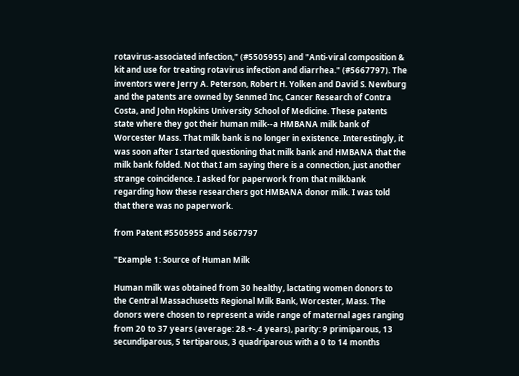rotavirus-associated infection," (#5505955) and "Anti-viral composition & kit and use for treating rotavirus infection and diarrhea." (#5667797). The inventors were Jerry A. Peterson, Robert H. Yolken and David S. Newburg and the patents are owned by Senmed Inc, Cancer Research of Contra Costa, and John Hopkins University School of Medicine. These patents state where they got their human milk--a HMBANA milk bank of Worcester Mass. That milk bank is no longer in existence. Interestingly, it was soon after I started questioning that milk bank and HMBANA that the milk bank folded. Not that I am saying there is a connection, just another strange coincidence. I asked for paperwork from that milkbank regarding how these researchers got HMBANA donor milk. I was told that there was no paperwork.

from Patent #5505955 and 5667797

"Example 1: Source of Human Milk

Human milk was obtained from 30 healthy, lactating women donors to the Central Massachusetts Regional Milk Bank, Worcester, Mass. The donors were chosen to represent a wide range of maternal ages ranging from 20 to 37 years (average: 28.+-.4 years), parity: 9 primiparous, 13 secundiparous, 5 tertiparous, 3 quadriparous with a 0 to 14 months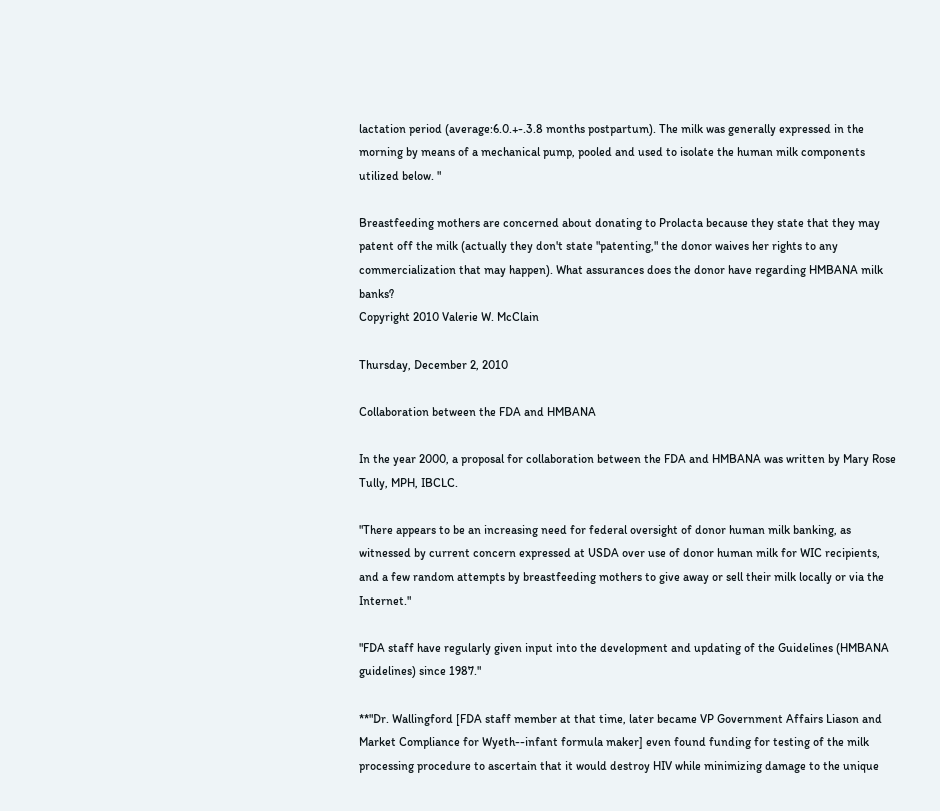lactation period (average:6.0.+-.3.8 months postpartum). The milk was generally expressed in the morning by means of a mechanical pump, pooled and used to isolate the human milk components utilized below. "

Breastfeeding mothers are concerned about donating to Prolacta because they state that they may patent off the milk (actually they don't state "patenting," the donor waives her rights to any commercialization that may happen). What assurances does the donor have regarding HMBANA milk banks?
Copyright 2010 Valerie W. McClain

Thursday, December 2, 2010

Collaboration between the FDA and HMBANA

In the year 2000, a proposal for collaboration between the FDA and HMBANA was written by Mary Rose Tully, MPH, IBCLC.

"There appears to be an increasing need for federal oversight of donor human milk banking, as witnessed by current concern expressed at USDA over use of donor human milk for WIC recipients, and a few random attempts by breastfeeding mothers to give away or sell their milk locally or via the Internet."

"FDA staff have regularly given input into the development and updating of the Guidelines (HMBANA guidelines) since 1987."

**"Dr. Wallingford [FDA staff member at that time, later became VP Government Affairs Liason and Market Compliance for Wyeth--infant formula maker] even found funding for testing of the milk processing procedure to ascertain that it would destroy HIV while minimizing damage to the unique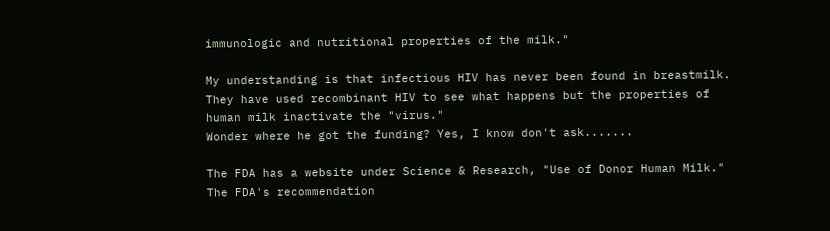immunologic and nutritional properties of the milk."

My understanding is that infectious HIV has never been found in breastmilk. They have used recombinant HIV to see what happens but the properties of human milk inactivate the "virus."
Wonder where he got the funding? Yes, I know don't ask.......

The FDA has a website under Science & Research, "Use of Donor Human Milk." The FDA's recommendation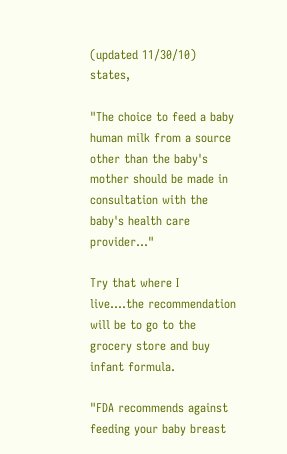(updated 11/30/10) states,

"The choice to feed a baby human milk from a source other than the baby's mother should be made in consultation with the baby's health care provider..."

Try that where I live....the recommendation will be to go to the grocery store and buy infant formula.

"FDA recommends against feeding your baby breast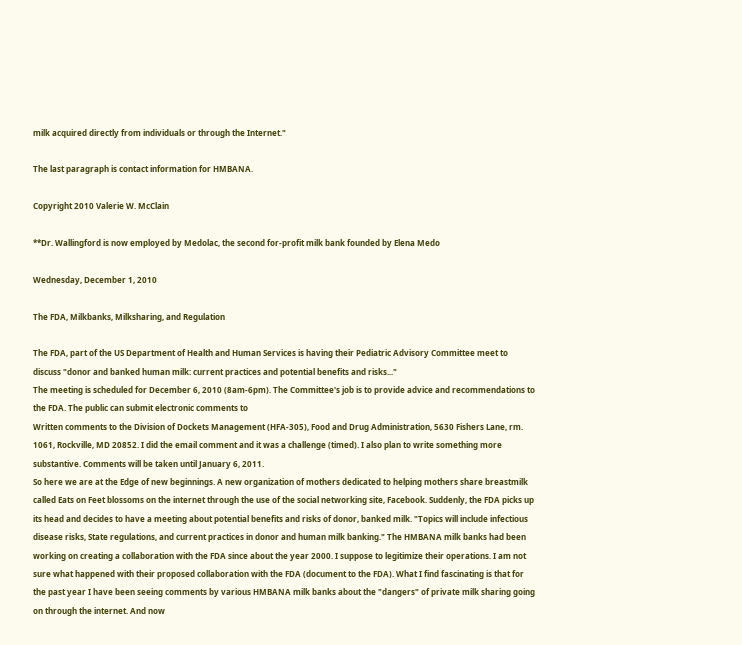milk acquired directly from individuals or through the Internet."

The last paragraph is contact information for HMBANA.

Copyright 2010 Valerie W. McClain

**Dr. Wallingford is now employed by Medolac, the second for-profit milk bank founded by Elena Medo

Wednesday, December 1, 2010

The FDA, Milkbanks, Milksharing, and Regulation

The FDA, part of the US Department of Health and Human Services is having their Pediatric Advisory Committee meet to discuss "donor and banked human milk: current practices and potential benefits and risks..."
The meeting is scheduled for December 6, 2010 (8am-6pm). The Committee's job is to provide advice and recommendations to the FDA. The public can submit electronic comments to
Written comments to the Division of Dockets Management (HFA-305), Food and Drug Administration, 5630 Fishers Lane, rm. 1061, Rockville, MD 20852. I did the email comment and it was a challenge (timed). I also plan to write something more substantive. Comments will be taken until January 6, 2011.
So here we are at the Edge of new beginnings. A new organization of mothers dedicated to helping mothers share breastmilk called Eats on Feet blossoms on the internet through the use of the social networking site, Facebook. Suddenly, the FDA picks up its head and decides to have a meeting about potential benefits and risks of donor, banked milk. "Topics will include infectious disease risks, State regulations, and current practices in donor and human milk banking." The HMBANA milk banks had been working on creating a collaboration with the FDA since about the year 2000. I suppose to legitimize their operations. I am not sure what happened with their proposed collaboration with the FDA (document to the FDA). What I find fascinating is that for the past year I have been seeing comments by various HMBANA milk banks about the "dangers" of private milk sharing going on through the internet. And now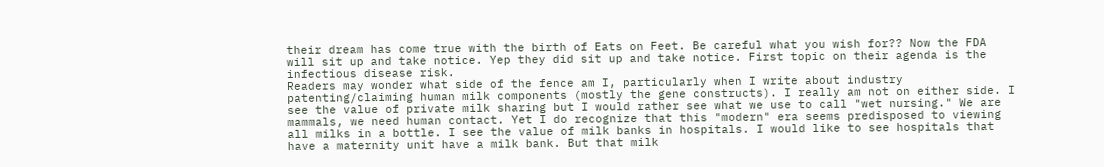their dream has come true with the birth of Eats on Feet. Be careful what you wish for?? Now the FDA will sit up and take notice. Yep they did sit up and take notice. First topic on their agenda is the infectious disease risk.
Readers may wonder what side of the fence am I, particularly when I write about industry patenting/claiming human milk components (mostly the gene constructs). I really am not on either side. I see the value of private milk sharing but I would rather see what we use to call "wet nursing." We are mammals, we need human contact. Yet I do recognize that this "modern" era seems predisposed to viewing all milks in a bottle. I see the value of milk banks in hospitals. I would like to see hospitals that have a maternity unit have a milk bank. But that milk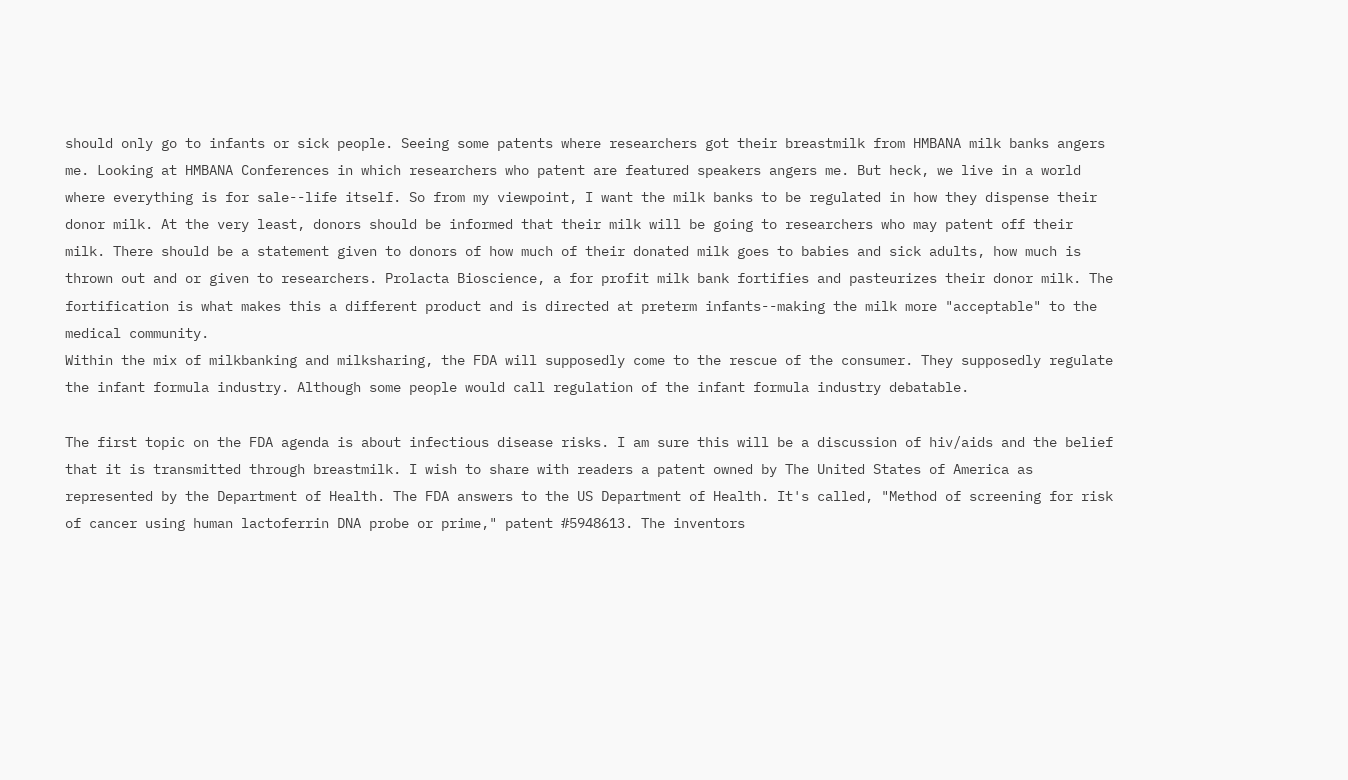should only go to infants or sick people. Seeing some patents where researchers got their breastmilk from HMBANA milk banks angers me. Looking at HMBANA Conferences in which researchers who patent are featured speakers angers me. But heck, we live in a world where everything is for sale--life itself. So from my viewpoint, I want the milk banks to be regulated in how they dispense their donor milk. At the very least, donors should be informed that their milk will be going to researchers who may patent off their milk. There should be a statement given to donors of how much of their donated milk goes to babies and sick adults, how much is thrown out and or given to researchers. Prolacta Bioscience, a for profit milk bank fortifies and pasteurizes their donor milk. The fortification is what makes this a different product and is directed at preterm infants--making the milk more "acceptable" to the medical community.
Within the mix of milkbanking and milksharing, the FDA will supposedly come to the rescue of the consumer. They supposedly regulate the infant formula industry. Although some people would call regulation of the infant formula industry debatable.

The first topic on the FDA agenda is about infectious disease risks. I am sure this will be a discussion of hiv/aids and the belief that it is transmitted through breastmilk. I wish to share with readers a patent owned by The United States of America as represented by the Department of Health. The FDA answers to the US Department of Health. It's called, "Method of screening for risk of cancer using human lactoferrin DNA probe or prime," patent #5948613. The inventors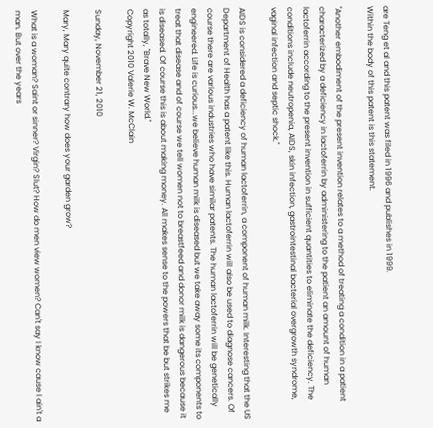are Teng et al and this patent was filed in 1996 and publishes in 1999.
Within the body of this patent is this statement.

"Another embodiment of the present invention relates to a method of treating a condition in a patient characterized by a deficiency in lactoferrin by administering to the patient an amount of human lactoferrin according to the present invention in sufficient quantities to eliminate the deficiency. The conditions include neutropenia, AIDS, skin infection, gastrointestinal bacterial overgrowth syndrome, vaginal infection and septic shock."

AIDS is considered a deficiency of human lactoferrin, a component of human milk. Interesting that the US Department of Health has a patent like this. Human lactoferrin will also be used to diagnose cancers. Of course there are various industries who have similar patents. The human lactoferrin will be genetically engineered. Life is curious...we believe human milk is diseased but we take away some its components to treat that disease and of course we tell women not to breastfeed and donor milk is dangerous because it is diseased. Of course this is about making money. All makes sense to the powers that be but strikes me as totally, "Brave New World."
Copyright 2010 Valerie W. McClain

Sunday, November 21, 2010

Mary, Mary quite contrary how does your garden grow?

What is a woman? Saint or sinner? Virgin? Slut? How do men view women? Can't say I know cause I ain't a man. But over the years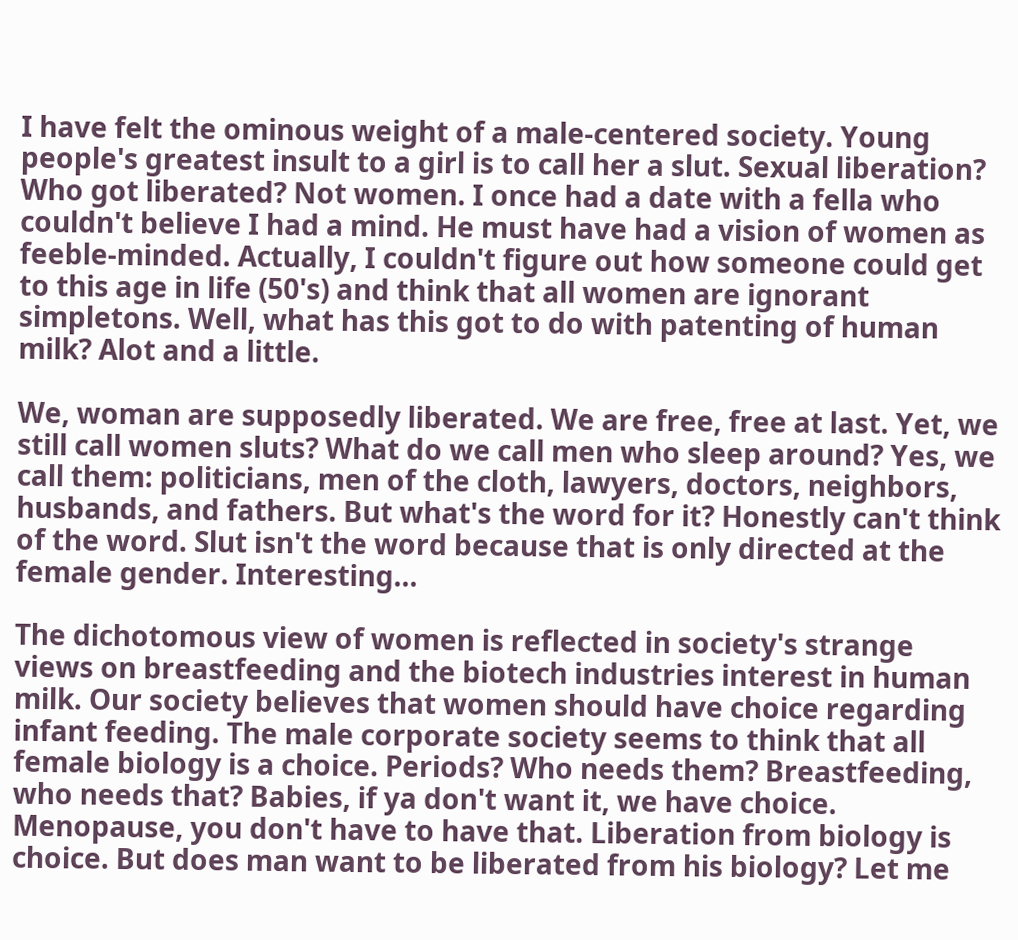I have felt the ominous weight of a male-centered society. Young people's greatest insult to a girl is to call her a slut. Sexual liberation? Who got liberated? Not women. I once had a date with a fella who couldn't believe I had a mind. He must have had a vision of women as feeble-minded. Actually, I couldn't figure out how someone could get to this age in life (50's) and think that all women are ignorant simpletons. Well, what has this got to do with patenting of human milk? Alot and a little.

We, woman are supposedly liberated. We are free, free at last. Yet, we still call women sluts? What do we call men who sleep around? Yes, we call them: politicians, men of the cloth, lawyers, doctors, neighbors, husbands, and fathers. But what's the word for it? Honestly can't think of the word. Slut isn't the word because that is only directed at the female gender. Interesting...

The dichotomous view of women is reflected in society's strange views on breastfeeding and the biotech industries interest in human milk. Our society believes that women should have choice regarding infant feeding. The male corporate society seems to think that all female biology is a choice. Periods? Who needs them? Breastfeeding, who needs that? Babies, if ya don't want it, we have choice. Menopause, you don't have to have that. Liberation from biology is choice. But does man want to be liberated from his biology? Let me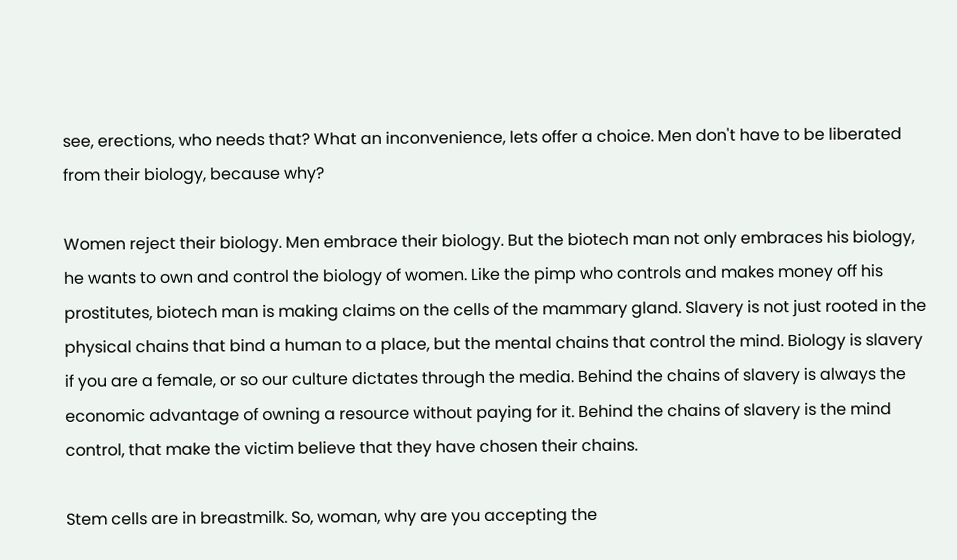see, erections, who needs that? What an inconvenience, lets offer a choice. Men don't have to be liberated from their biology, because why?

Women reject their biology. Men embrace their biology. But the biotech man not only embraces his biology, he wants to own and control the biology of women. Like the pimp who controls and makes money off his prostitutes, biotech man is making claims on the cells of the mammary gland. Slavery is not just rooted in the physical chains that bind a human to a place, but the mental chains that control the mind. Biology is slavery if you are a female, or so our culture dictates through the media. Behind the chains of slavery is always the economic advantage of owning a resource without paying for it. Behind the chains of slavery is the mind control, that make the victim believe that they have chosen their chains.

Stem cells are in breastmilk. So, woman, why are you accepting the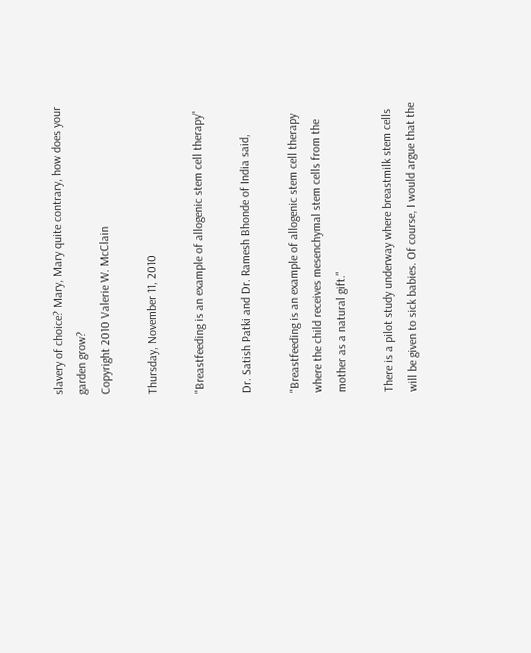slavery of choice? Mary, Mary quite contrary, how does your garden grow?
Copyright 2010 Valerie W. McClain

Thursday, November 11, 2010

"Breastfeeding is an example of allogenic stem cell therapy"

Dr. Satish Patki and Dr. Ramesh Bhonde of India said,

"Breastfeeding is an example of allogenic stem cell therapy where the child receives mesenchymal stem cells from the mother as a natural gift."

There is a pilot study underway where breastmilk stem cells will be given to sick babies. Of course, I would argue that the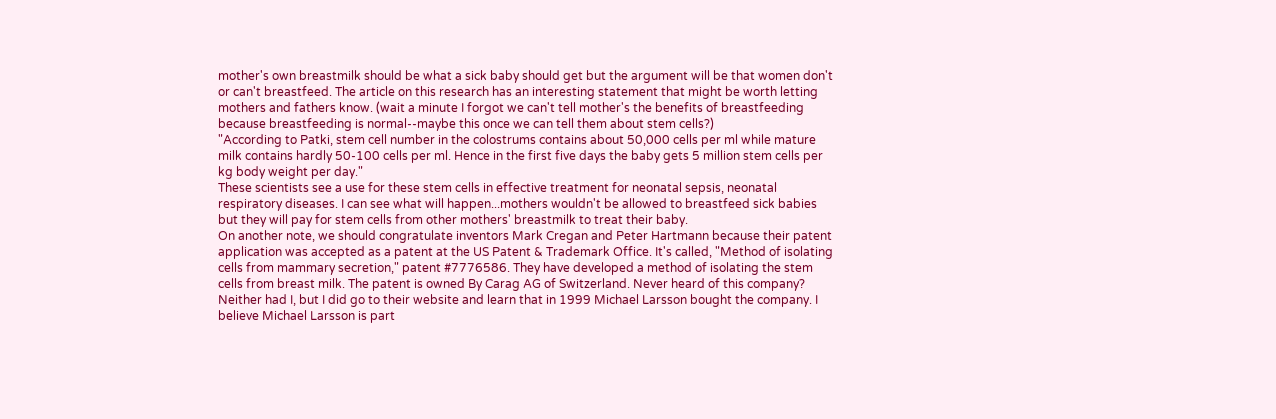mother's own breastmilk should be what a sick baby should get but the argument will be that women don't or can't breastfeed. The article on this research has an interesting statement that might be worth letting mothers and fathers know. (wait a minute I forgot we can't tell mother's the benefits of breastfeeding because breastfeeding is normal--maybe this once we can tell them about stem cells?)
"According to Patki, stem cell number in the colostrums contains about 50,000 cells per ml while mature milk contains hardly 50-100 cells per ml. Hence in the first five days the baby gets 5 million stem cells per kg body weight per day."
These scientists see a use for these stem cells in effective treatment for neonatal sepsis, neonatal respiratory diseases. I can see what will happen...mothers wouldn't be allowed to breastfeed sick babies but they will pay for stem cells from other mothers' breastmilk to treat their baby.
On another note, we should congratulate inventors Mark Cregan and Peter Hartmann because their patent application was accepted as a patent at the US Patent & Trademark Office. It's called, "Method of isolating cells from mammary secretion," patent #7776586. They have developed a method of isolating the stem cells from breast milk. The patent is owned By Carag AG of Switzerland. Never heard of this company? Neither had I, but I did go to their website and learn that in 1999 Michael Larsson bought the company. I believe Michael Larsson is part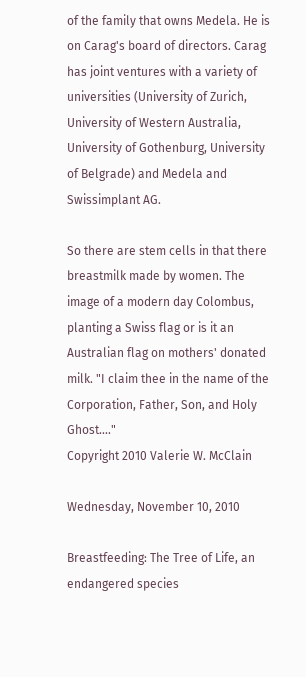of the family that owns Medela. He is on Carag's board of directors. Carag has joint ventures with a variety of universities (University of Zurich, University of Western Australia, University of Gothenburg, University of Belgrade) and Medela and Swissimplant AG.

So there are stem cells in that there breastmilk made by women. The image of a modern day Colombus, planting a Swiss flag or is it an Australian flag on mothers' donated milk. "I claim thee in the name of the Corporation, Father, Son, and Holy Ghost...."
Copyright 2010 Valerie W. McClain

Wednesday, November 10, 2010

Breastfeeding: The Tree of Life, an endangered species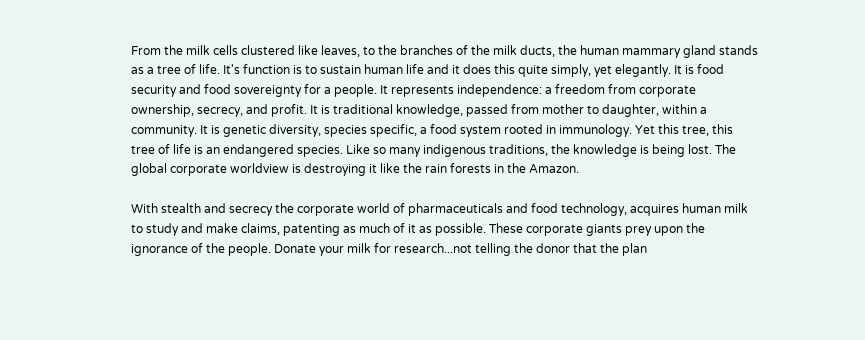From the milk cells clustered like leaves, to the branches of the milk ducts, the human mammary gland stands as a tree of life. It's function is to sustain human life and it does this quite simply, yet elegantly. It is food security and food sovereignty for a people. It represents independence: a freedom from corporate ownership, secrecy, and profit. It is traditional knowledge, passed from mother to daughter, within a community. It is genetic diversity, species specific, a food system rooted in immunology. Yet this tree, this tree of life is an endangered species. Like so many indigenous traditions, the knowledge is being lost. The global corporate worldview is destroying it like the rain forests in the Amazon.

With stealth and secrecy the corporate world of pharmaceuticals and food technology, acquires human milk to study and make claims, patenting as much of it as possible. These corporate giants prey upon the ignorance of the people. Donate your milk for research...not telling the donor that the plan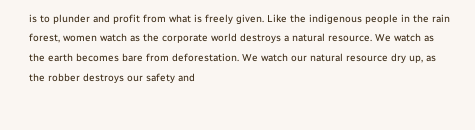is to plunder and profit from what is freely given. Like the indigenous people in the rain forest, women watch as the corporate world destroys a natural resource. We watch as the earth becomes bare from deforestation. We watch our natural resource dry up, as the robber destroys our safety and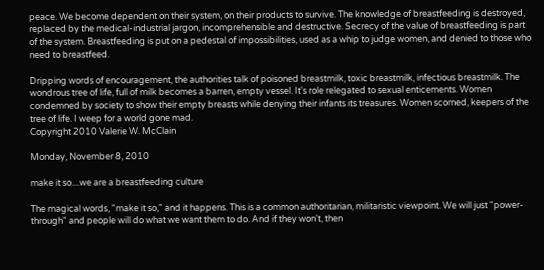peace. We become dependent on their system, on their products to survive. The knowledge of breastfeeding is destroyed, replaced by the medical-industrial jargon, incomprehensible and destructive. Secrecy of the value of breastfeeding is part of the system. Breastfeeding is put on a pedestal of impossibilities, used as a whip to judge women, and denied to those who need to breastfeed.

Dripping words of encouragement, the authorities talk of poisoned breastmilk, toxic breastmilk, infectious breastmilk. The wondrous tree of life, full of milk becomes a barren, empty vessel. It's role relegated to sexual enticements. Women condemned by society to show their empty breasts while denying their infants its treasures. Women scorned, keepers of the tree of life. I weep for a world gone mad.
Copyright 2010 Valerie W. McClain

Monday, November 8, 2010

make it so....we are a breastfeeding culture

The magical words, "make it so," and it happens. This is a common authoritarian, militaristic viewpoint. We will just "power-through" and people will do what we want them to do. And if they won't, then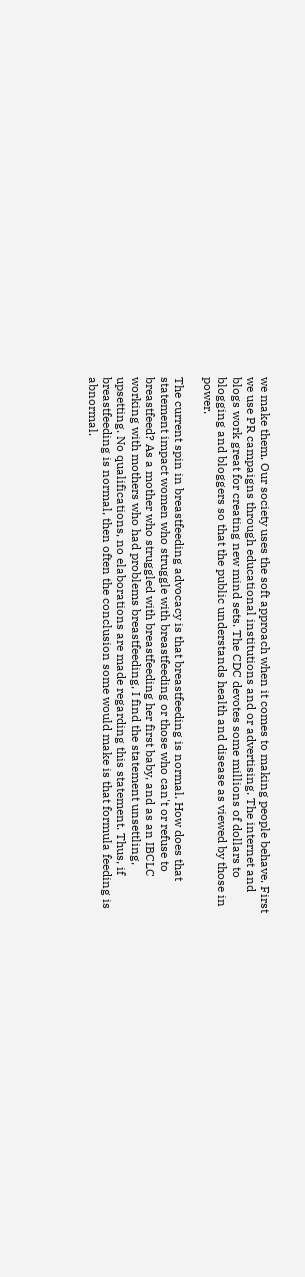we make them. Our society uses the soft approach when it comes to making people behave. First we use PR campaigns through educational institutions and or advertising. The internet and blogs work great for creating new mind sets. The CDC devotes some millions of dollars to blogging and bloggers so that the public understands health and disease as viewed by those in power.

The current spin in breastfeeding advocacy is that breastfeeding is normal. How does that statement impact women who struggle with breastfeeding or those who can't or refuse to breastfeed? As a mother who struggled with breastfeeding her first baby, and as an IBCLC working with mothers who had problems breastfeeding, I find the statement unsettling, upsetting. No qualifications, no elaborations are made regarding this statement. Thus, if breastfeeding is normal, then often the conclusion some would make is that formula feeding is abnormal.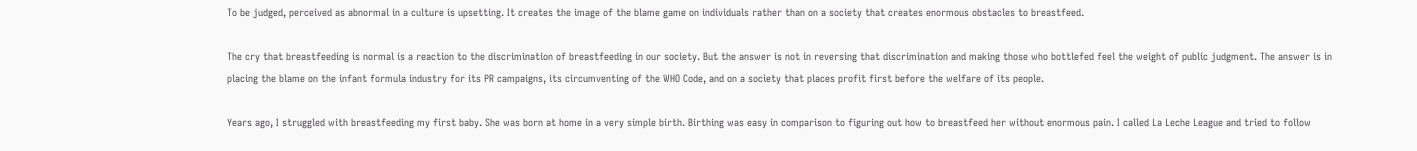To be judged, perceived as abnormal in a culture is upsetting. It creates the image of the blame game on individuals rather than on a society that creates enormous obstacles to breastfeed.

The cry that breastfeeding is normal is a reaction to the discrimination of breastfeeding in our society. But the answer is not in reversing that discrimination and making those who bottlefed feel the weight of public judgment. The answer is in placing the blame on the infant formula industry for its PR campaigns, its circumventing of the WHO Code, and on a society that places profit first before the welfare of its people.

Years ago, I struggled with breastfeeding my first baby. She was born at home in a very simple birth. Birthing was easy in comparison to figuring out how to breastfeed her without enormous pain. I called La Leche League and tried to follow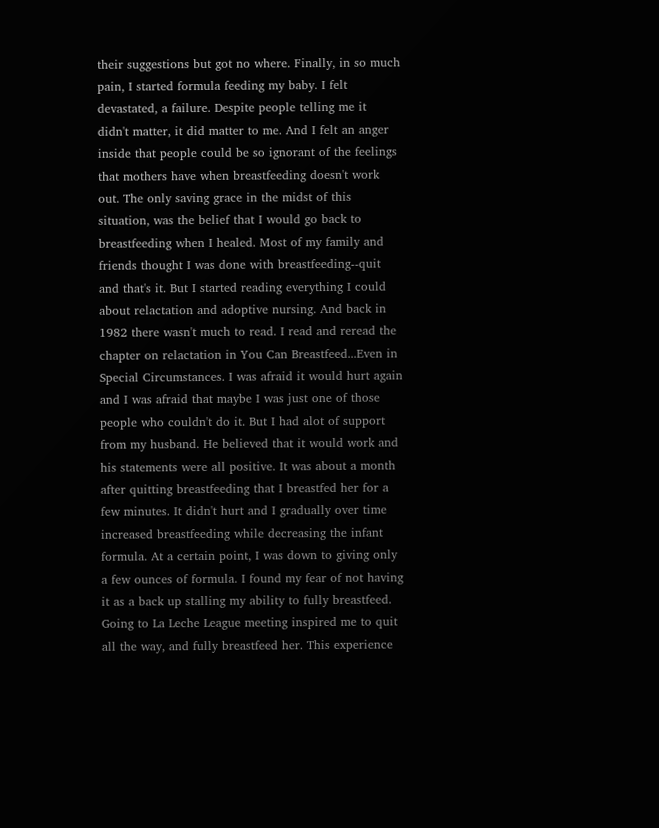their suggestions but got no where. Finally, in so much pain, I started formula feeding my baby. I felt devastated, a failure. Despite people telling me it didn't matter, it did matter to me. And I felt an anger inside that people could be so ignorant of the feelings that mothers have when breastfeeding doesn't work out. The only saving grace in the midst of this situation, was the belief that I would go back to breastfeeding when I healed. Most of my family and friends thought I was done with breastfeeding--quit and that's it. But I started reading everything I could about relactation and adoptive nursing. And back in 1982 there wasn't much to read. I read and reread the chapter on relactation in You Can Breastfeed...Even in Special Circumstances. I was afraid it would hurt again and I was afraid that maybe I was just one of those people who couldn't do it. But I had alot of support from my husband. He believed that it would work and his statements were all positive. It was about a month after quitting breastfeeding that I breastfed her for a few minutes. It didn't hurt and I gradually over time increased breastfeeding while decreasing the infant formula. At a certain point, I was down to giving only a few ounces of formula. I found my fear of not having it as a back up stalling my ability to fully breastfeed. Going to La Leche League meeting inspired me to quit all the way, and fully breastfeed her. This experience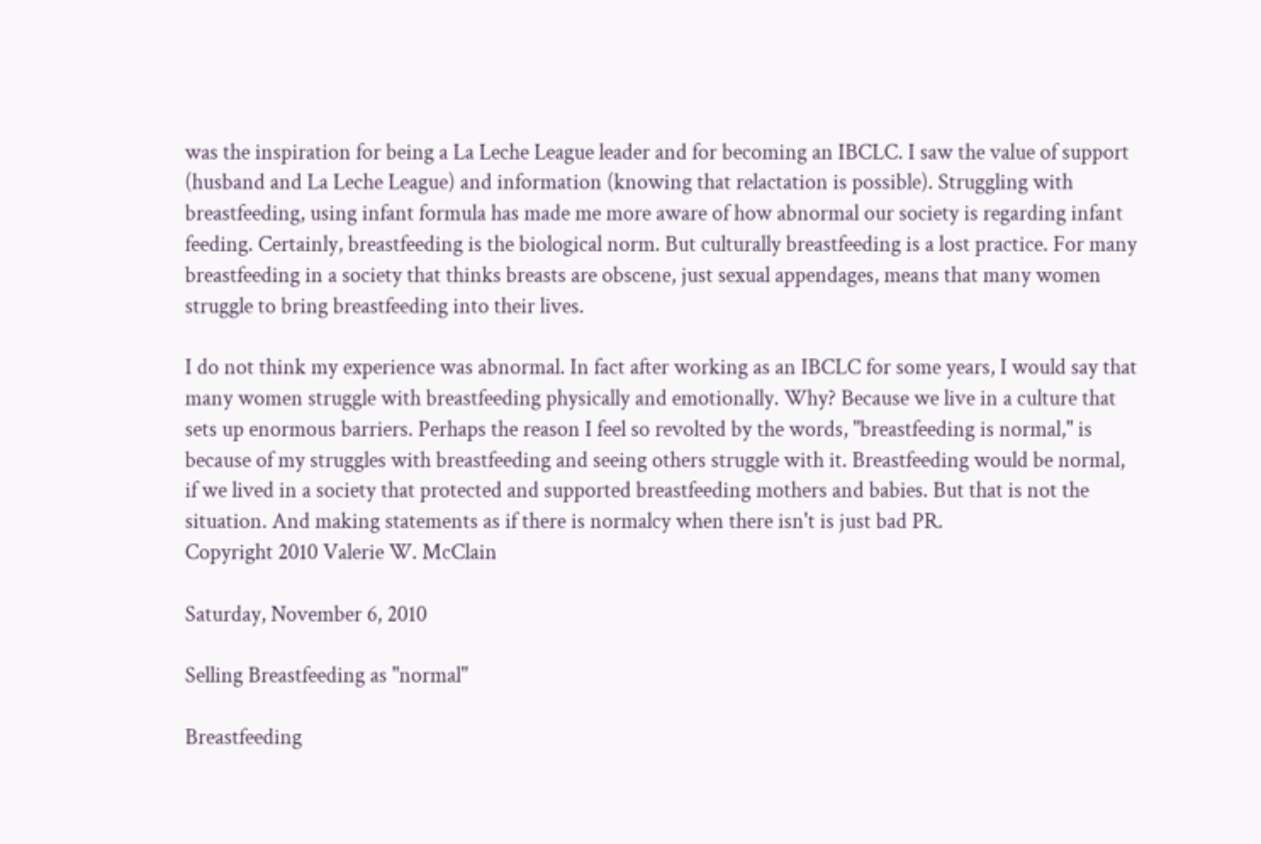was the inspiration for being a La Leche League leader and for becoming an IBCLC. I saw the value of support (husband and La Leche League) and information (knowing that relactation is possible). Struggling with breastfeeding, using infant formula has made me more aware of how abnormal our society is regarding infant feeding. Certainly, breastfeeding is the biological norm. But culturally breastfeeding is a lost practice. For many breastfeeding in a society that thinks breasts are obscene, just sexual appendages, means that many women struggle to bring breastfeeding into their lives.

I do not think my experience was abnormal. In fact after working as an IBCLC for some years, I would say that many women struggle with breastfeeding physically and emotionally. Why? Because we live in a culture that sets up enormous barriers. Perhaps the reason I feel so revolted by the words, "breastfeeding is normal," is because of my struggles with breastfeeding and seeing others struggle with it. Breastfeeding would be normal, if we lived in a society that protected and supported breastfeeding mothers and babies. But that is not the situation. And making statements as if there is normalcy when there isn't is just bad PR.
Copyright 2010 Valerie W. McClain

Saturday, November 6, 2010

Selling Breastfeeding as "normal"

Breastfeeding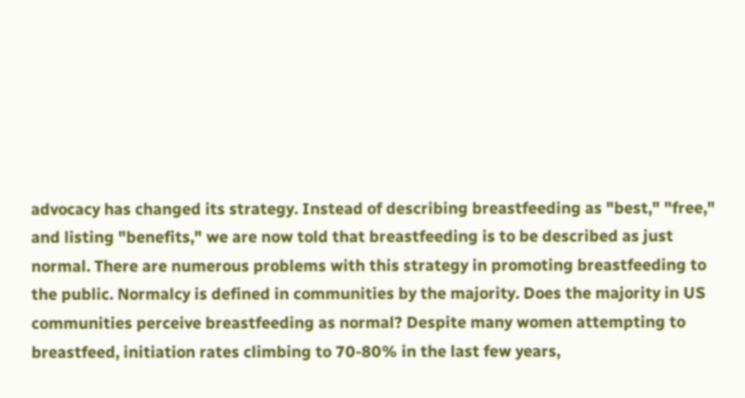advocacy has changed its strategy. Instead of describing breastfeeding as "best," "free," and listing "benefits," we are now told that breastfeeding is to be described as just normal. There are numerous problems with this strategy in promoting breastfeeding to the public. Normalcy is defined in communities by the majority. Does the majority in US communities perceive breastfeeding as normal? Despite many women attempting to breastfeed, initiation rates climbing to 70-80% in the last few years,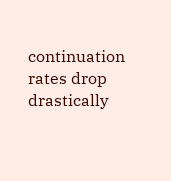continuation rates drop drastically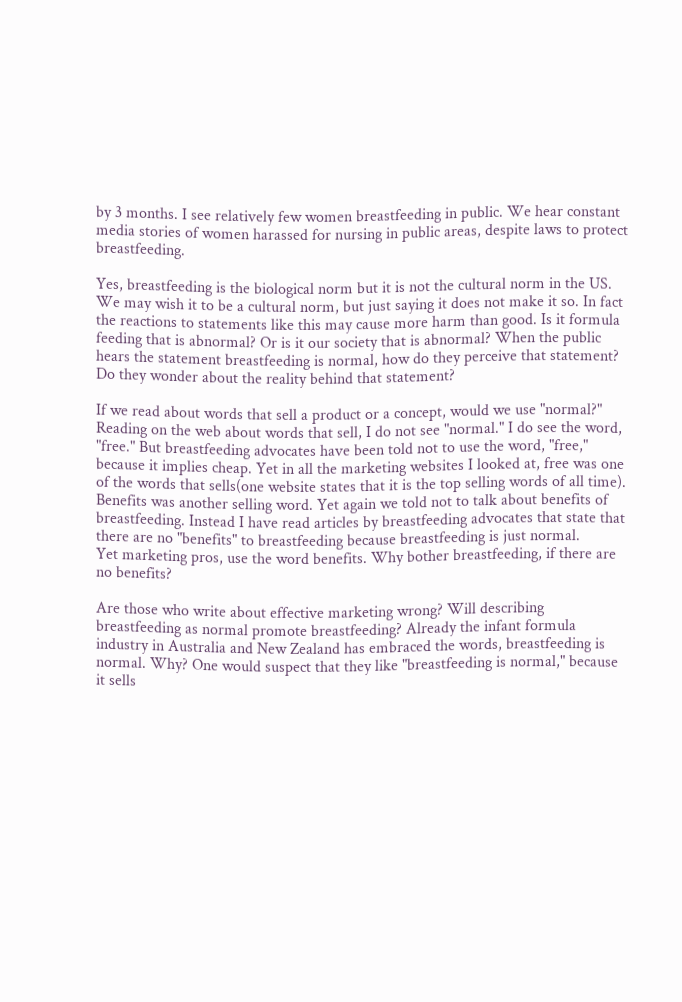by 3 months. I see relatively few women breastfeeding in public. We hear constant media stories of women harassed for nursing in public areas, despite laws to protect breastfeeding.

Yes, breastfeeding is the biological norm but it is not the cultural norm in the US. We may wish it to be a cultural norm, but just saying it does not make it so. In fact the reactions to statements like this may cause more harm than good. Is it formula feeding that is abnormal? Or is it our society that is abnormal? When the public hears the statement breastfeeding is normal, how do they perceive that statement? Do they wonder about the reality behind that statement?

If we read about words that sell a product or a concept, would we use "normal?" Reading on the web about words that sell, I do not see "normal." I do see the word, "free." But breastfeeding advocates have been told not to use the word, "free," because it implies cheap. Yet in all the marketing websites I looked at, free was one of the words that sells(one website states that it is the top selling words of all time). Benefits was another selling word. Yet again we told not to talk about benefits of breastfeeding. Instead I have read articles by breastfeeding advocates that state that there are no "benefits" to breastfeeding because breastfeeding is just normal.
Yet marketing pros, use the word benefits. Why bother breastfeeding, if there are no benefits?

Are those who write about effective marketing wrong? Will describing breastfeeding as normal promote breastfeeding? Already the infant formula industry in Australia and New Zealand has embraced the words, breastfeeding is normal. Why? One would suspect that they like "breastfeeding is normal," because it sells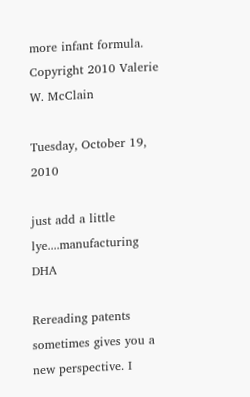more infant formula.
Copyright 2010 Valerie W. McClain

Tuesday, October 19, 2010

just add a little lye....manufacturing DHA

Rereading patents sometimes gives you a new perspective. I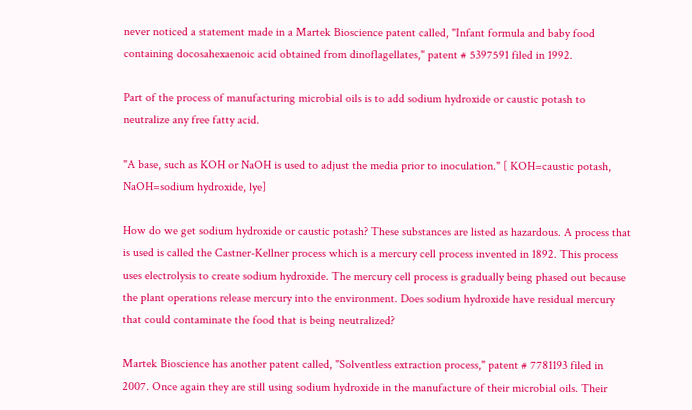never noticed a statement made in a Martek Bioscience patent called, "Infant formula and baby food containing docosahexaenoic acid obtained from dinoflagellates," patent # 5397591 filed in 1992.

Part of the process of manufacturing microbial oils is to add sodium hydroxide or caustic potash to neutralize any free fatty acid.

"A base, such as KOH or NaOH is used to adjust the media prior to inoculation." [ KOH=caustic potash, NaOH=sodium hydroxide, lye]

How do we get sodium hydroxide or caustic potash? These substances are listed as hazardous. A process that is used is called the Castner-Kellner process which is a mercury cell process invented in 1892. This process uses electrolysis to create sodium hydroxide. The mercury cell process is gradually being phased out because the plant operations release mercury into the environment. Does sodium hydroxide have residual mercury that could contaminate the food that is being neutralized?

Martek Bioscience has another patent called, "Solventless extraction process," patent # 7781193 filed in 2007. Once again they are still using sodium hydroxide in the manufacture of their microbial oils. Their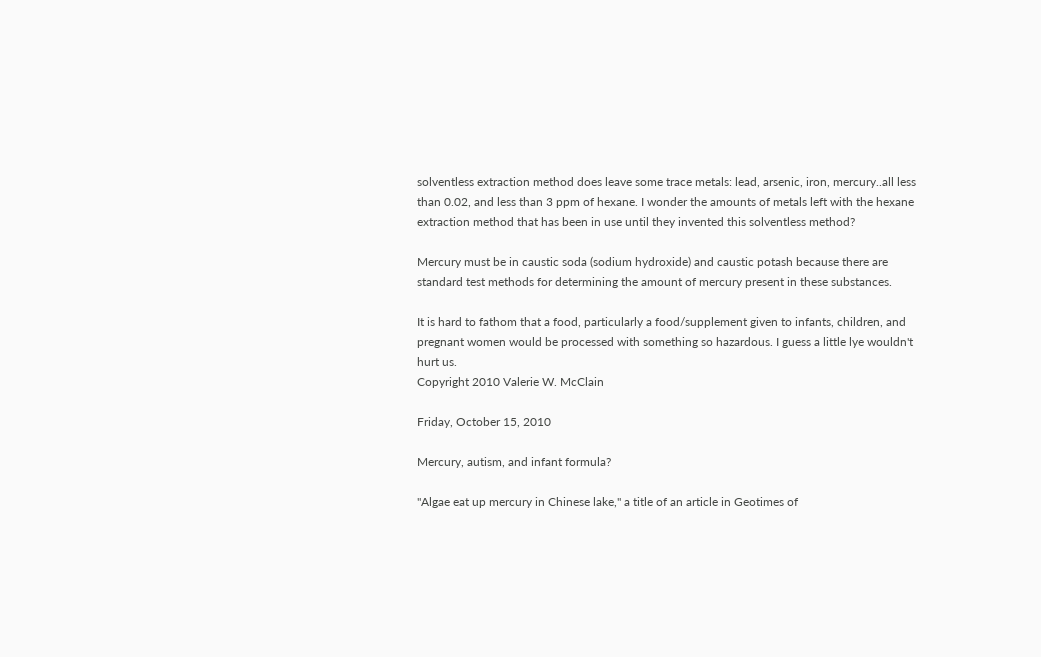solventless extraction method does leave some trace metals: lead, arsenic, iron, mercury..all less than 0.02, and less than 3 ppm of hexane. I wonder the amounts of metals left with the hexane extraction method that has been in use until they invented this solventless method?

Mercury must be in caustic soda (sodium hydroxide) and caustic potash because there are standard test methods for determining the amount of mercury present in these substances.

It is hard to fathom that a food, particularly a food/supplement given to infants, children, and pregnant women would be processed with something so hazardous. I guess a little lye wouldn't hurt us.
Copyright 2010 Valerie W. McClain

Friday, October 15, 2010

Mercury, autism, and infant formula?

"Algae eat up mercury in Chinese lake," a title of an article in Geotimes of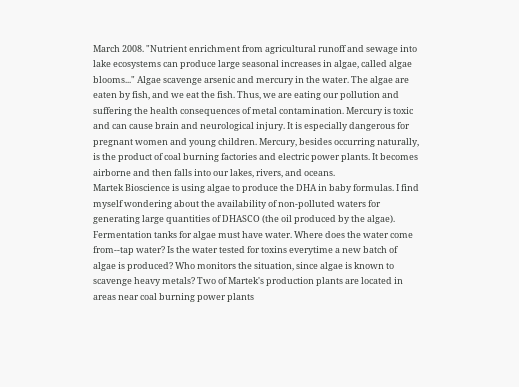March 2008. "Nutrient enrichment from agricultural runoff and sewage into lake ecosystems can produce large seasonal increases in algae, called algae blooms..." Algae scavenge arsenic and mercury in the water. The algae are eaten by fish, and we eat the fish. Thus, we are eating our pollution and suffering the health consequences of metal contamination. Mercury is toxic and can cause brain and neurological injury. It is especially dangerous for pregnant women and young children. Mercury, besides occurring naturally, is the product of coal burning factories and electric power plants. It becomes airborne and then falls into our lakes, rivers, and oceans.
Martek Bioscience is using algae to produce the DHA in baby formulas. I find myself wondering about the availability of non-polluted waters for generating large quantities of DHASCO (the oil produced by the algae).
Fermentation tanks for algae must have water. Where does the water come from--tap water? Is the water tested for toxins everytime a new batch of algae is produced? Who monitors the situation, since algae is known to scavenge heavy metals? Two of Martek's production plants are located in areas near coal burning power plants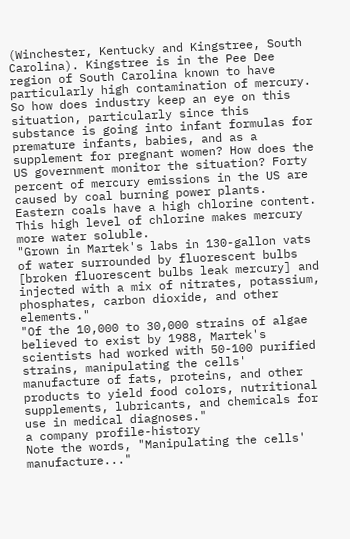(Winchester, Kentucky and Kingstree, South Carolina). Kingstree is in the Pee Dee region of South Carolina known to have particularly high contamination of mercury. So how does industry keep an eye on this situation, particularly since this substance is going into infant formulas for premature infants, babies, and as a supplement for pregnant women? How does the US government monitor the situation? Forty percent of mercury emissions in the US are caused by coal burning power plants. Eastern coals have a high chlorine content. This high level of chlorine makes mercury more water soluble.
"Grown in Martek's labs in 130-gallon vats of water surrounded by fluorescent bulbs [broken fluorescent bulbs leak mercury] and injected with a mix of nitrates, potassium, phosphates, carbon dioxide, and other elements."
"Of the 10,000 to 30,000 strains of algae believed to exist by 1988, Martek's scientists had worked with 50-100 purified strains, manipulating the cells' manufacture of fats, proteins, and other products to yield food colors, nutritional supplements, lubricants, and chemicals for use in medical diagnoses."
a company profile-history
Note the words, "Manipulating the cells' manufacture..."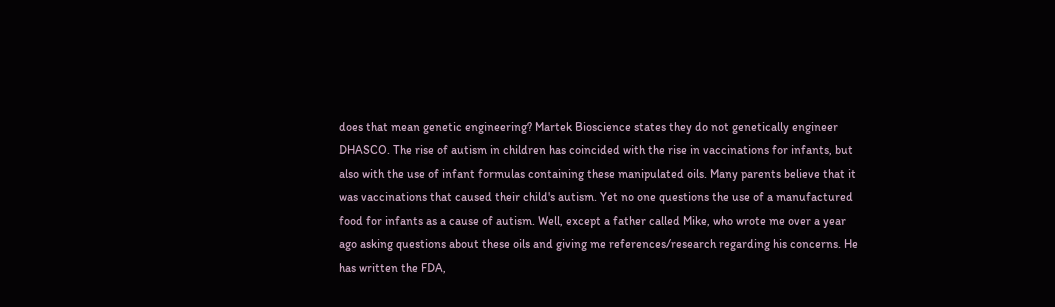does that mean genetic engineering? Martek Bioscience states they do not genetically engineer DHASCO. The rise of autism in children has coincided with the rise in vaccinations for infants, but also with the use of infant formulas containing these manipulated oils. Many parents believe that it was vaccinations that caused their child's autism. Yet no one questions the use of a manufactured food for infants as a cause of autism. Well, except a father called Mike, who wrote me over a year ago asking questions about these oils and giving me references/research regarding his concerns. He has written the FDA,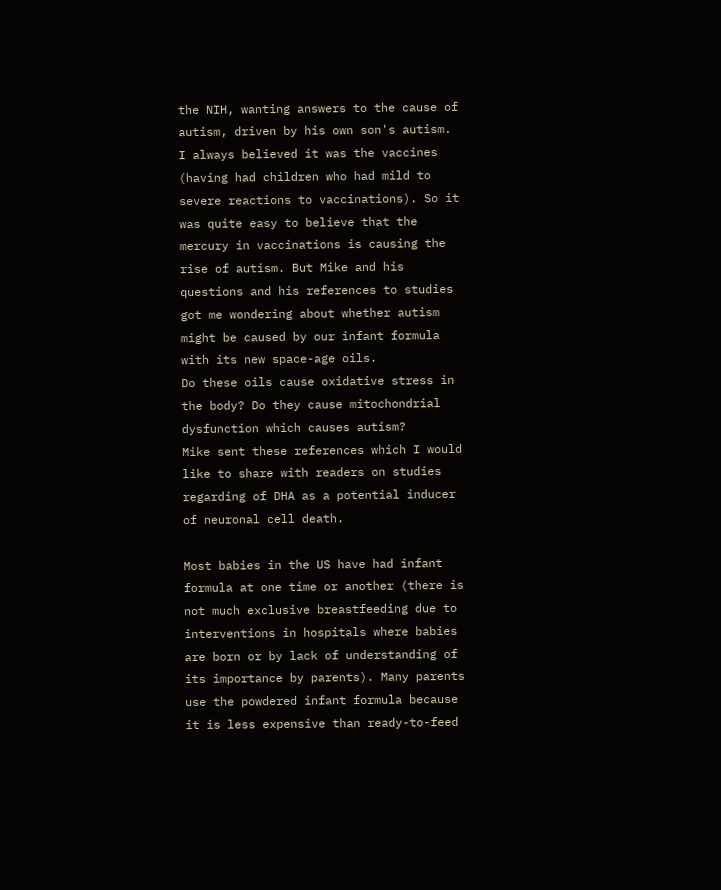the NIH, wanting answers to the cause of autism, driven by his own son's autism. I always believed it was the vaccines (having had children who had mild to severe reactions to vaccinations). So it was quite easy to believe that the mercury in vaccinations is causing the rise of autism. But Mike and his questions and his references to studies got me wondering about whether autism might be caused by our infant formula with its new space-age oils.
Do these oils cause oxidative stress in the body? Do they cause mitochondrial dysfunction which causes autism?
Mike sent these references which I would like to share with readers on studies regarding of DHA as a potential inducer of neuronal cell death.

Most babies in the US have had infant formula at one time or another (there is not much exclusive breastfeeding due to interventions in hospitals where babies are born or by lack of understanding of its importance by parents). Many parents use the powdered infant formula because it is less expensive than ready-to-feed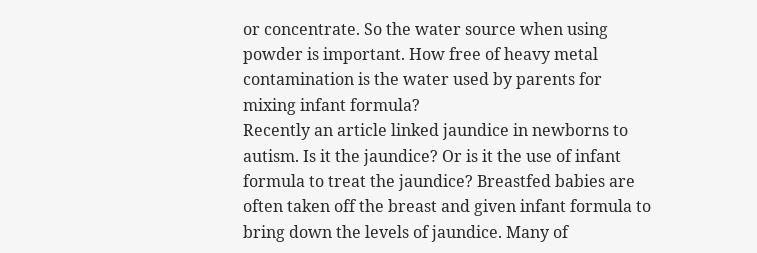or concentrate. So the water source when using powder is important. How free of heavy metal contamination is the water used by parents for mixing infant formula?
Recently an article linked jaundice in newborns to autism. Is it the jaundice? Or is it the use of infant formula to treat the jaundice? Breastfed babies are often taken off the breast and given infant formula to bring down the levels of jaundice. Many of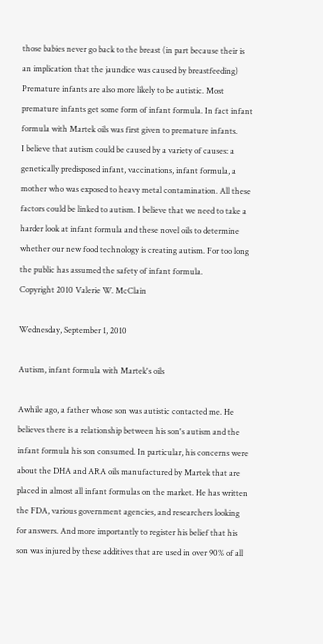those babies never go back to the breast (in part because their is an implication that the jaundice was caused by breastfeeding) Premature infants are also more likely to be autistic. Most premature infants get some form of infant formula. In fact infant formula with Martek oils was first given to premature infants.
I believe that autism could be caused by a variety of causes: a genetically predisposed infant, vaccinations, infant formula, a mother who was exposed to heavy metal contamination. All these factors could be linked to autism. I believe that we need to take a harder look at infant formula and these novel oils to determine whether our new food technology is creating autism. For too long the public has assumed the safety of infant formula.
Copyright 2010 Valerie W. McClain

Wednesday, September 1, 2010

Autism, infant formula with Martek's oils

Awhile ago, a father whose son was autistic contacted me. He believes there is a relationship between his son's autism and the infant formula his son consumed. In particular, his concerns were about the DHA and ARA oils manufactured by Martek that are placed in almost all infant formulas on the market. He has written the FDA, various government agencies, and researchers looking for answers. And more importantly to register his belief that his son was injured by these additives that are used in over 90% of all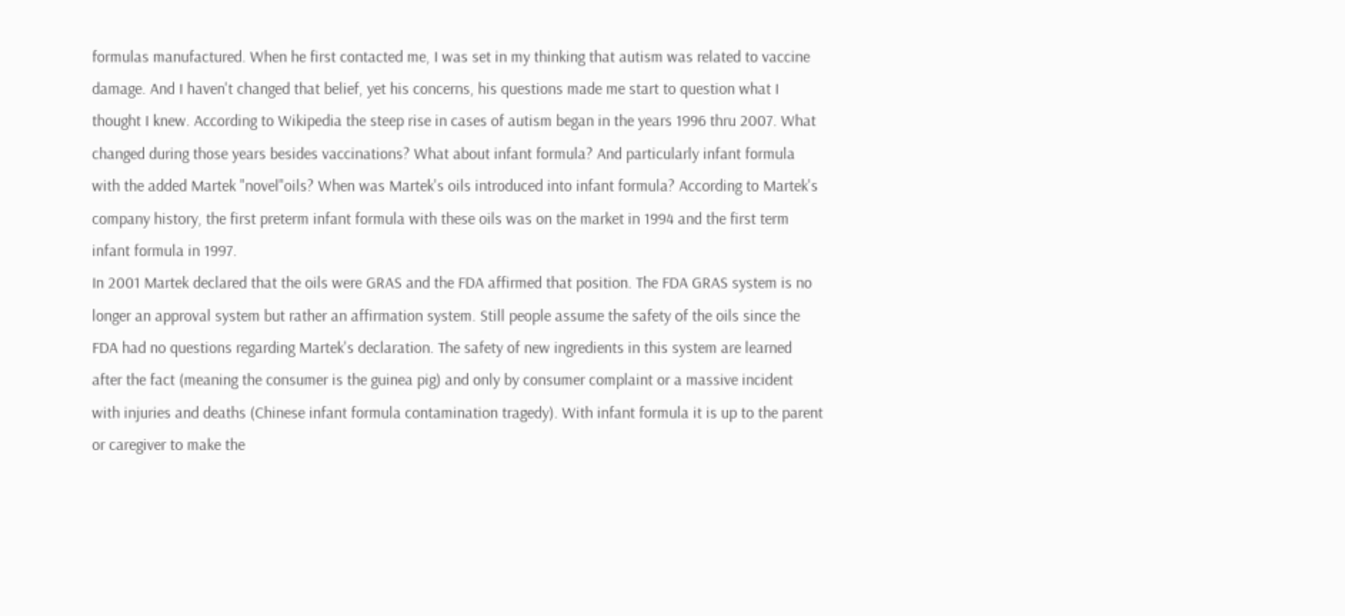formulas manufactured. When he first contacted me, I was set in my thinking that autism was related to vaccine damage. And I haven't changed that belief, yet his concerns, his questions made me start to question what I thought I knew. According to Wikipedia the steep rise in cases of autism began in the years 1996 thru 2007. What changed during those years besides vaccinations? What about infant formula? And particularly infant formula with the added Martek "novel"oils? When was Martek's oils introduced into infant formula? According to Martek's company history, the first preterm infant formula with these oils was on the market in 1994 and the first term infant formula in 1997.
In 2001 Martek declared that the oils were GRAS and the FDA affirmed that position. The FDA GRAS system is no longer an approval system but rather an affirmation system. Still people assume the safety of the oils since the FDA had no questions regarding Martek's declaration. The safety of new ingredients in this system are learned after the fact (meaning the consumer is the guinea pig) and only by consumer complaint or a massive incident with injuries and deaths (Chinese infant formula contamination tragedy). With infant formula it is up to the parent or caregiver to make the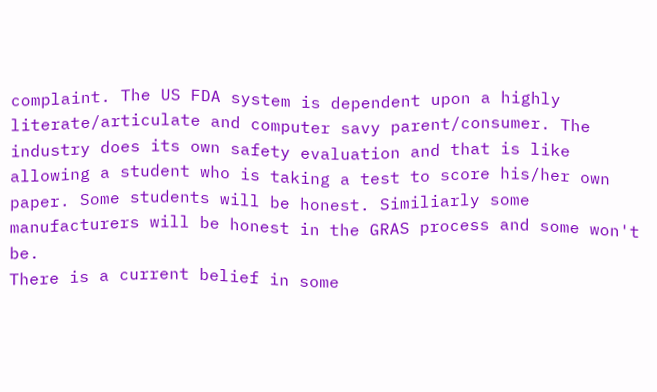complaint. The US FDA system is dependent upon a highly literate/articulate and computer savy parent/consumer. The industry does its own safety evaluation and that is like allowing a student who is taking a test to score his/her own paper. Some students will be honest. Similiarly some manufacturers will be honest in the GRAS process and some won't be.
There is a current belief in some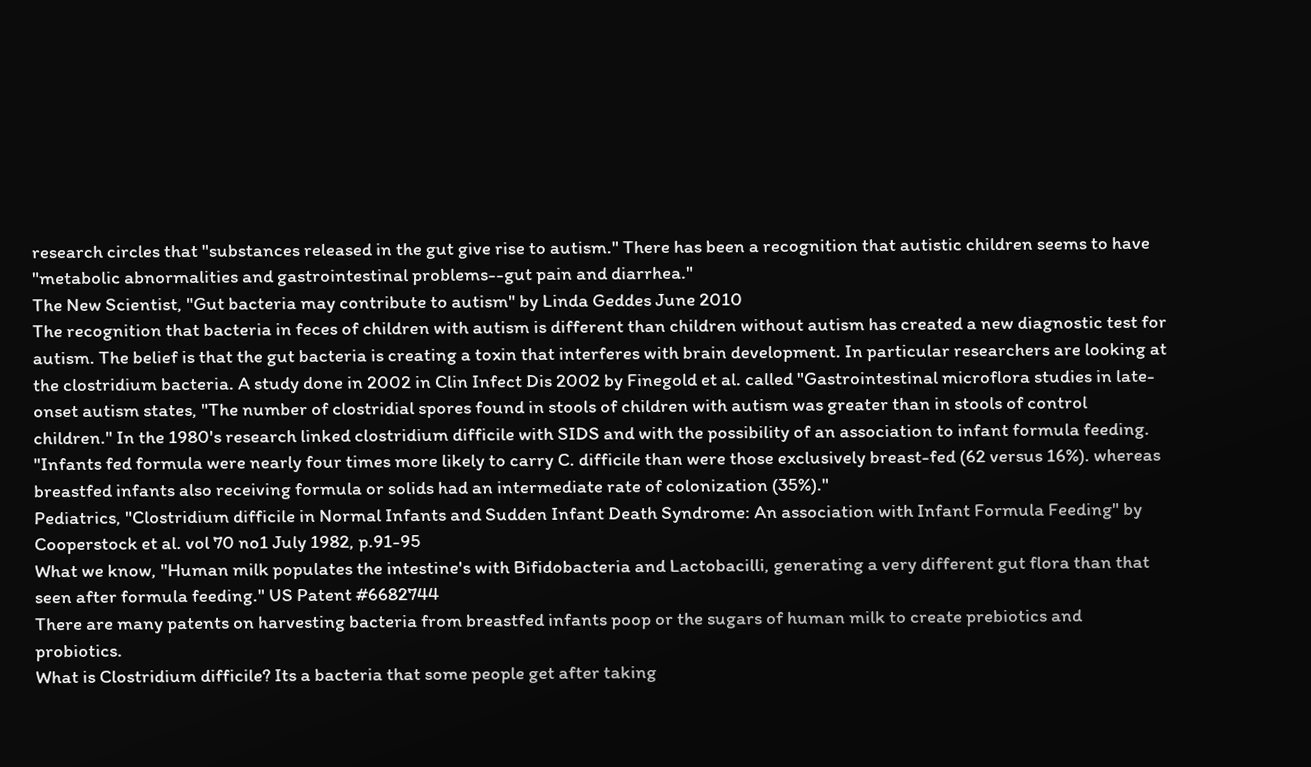research circles that "substances released in the gut give rise to autism." There has been a recognition that autistic children seems to have "metabolic abnormalities and gastrointestinal problems--gut pain and diarrhea."
The New Scientist, "Gut bacteria may contribute to autism" by Linda Geddes June 2010
The recognition that bacteria in feces of children with autism is different than children without autism has created a new diagnostic test for autism. The belief is that the gut bacteria is creating a toxin that interferes with brain development. In particular researchers are looking at the clostridium bacteria. A study done in 2002 in Clin Infect Dis 2002 by Finegold et al. called "Gastrointestinal microflora studies in late-onset autism states, "The number of clostridial spores found in stools of children with autism was greater than in stools of control children." In the 1980's research linked clostridium difficile with SIDS and with the possibility of an association to infant formula feeding. "Infants fed formula were nearly four times more likely to carry C. difficile than were those exclusively breast-fed (62 versus 16%). whereas breastfed infants also receiving formula or solids had an intermediate rate of colonization (35%)."
Pediatrics, "Clostridium difficile in Normal Infants and Sudden Infant Death Syndrome: An association with Infant Formula Feeding" by Cooperstock et al. vol 70 no1 July 1982, p.91-95
What we know, "Human milk populates the intestine's with Bifidobacteria and Lactobacilli, generating a very different gut flora than that seen after formula feeding." US Patent #6682744
There are many patents on harvesting bacteria from breastfed infants poop or the sugars of human milk to create prebiotics and probiotics.
What is Clostridium difficile? Its a bacteria that some people get after taking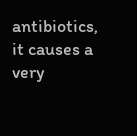antibiotics, it causes a very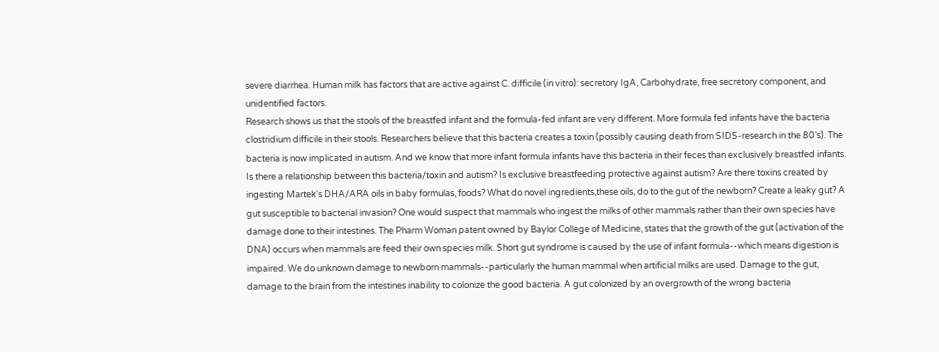severe diarrhea. Human milk has factors that are active against C. difficile (in vitro): secretory IgA, Carbohydrate, free secretory component, and unidentified factors.
Research shows us that the stools of the breastfed infant and the formula-fed infant are very different. More formula fed infants have the bacteria clostridium difficile in their stools. Researchers believe that this bacteria creates a toxin (possibly causing death from SIDS-research in the 80's). The bacteria is now implicated in autism. And we know that more infant formula infants have this bacteria in their feces than exclusively breastfed infants. Is there a relationship between this bacteria/toxin and autism? Is exclusive breastfeeding protective against autism? Are there toxins created by ingesting Martek's DHA/ARA oils in baby formulas, foods? What do novel ingredients,these oils, do to the gut of the newborn? Create a leaky gut? A gut susceptible to bacterial invasion? One would suspect that mammals who ingest the milks of other mammals rather than their own species have damage done to their intestines. The Pharm Woman patent owned by Baylor College of Medicine, states that the growth of the gut (activation of the DNA) occurs when mammals are feed their own species milk. Short gut syndrome is caused by the use of infant formula--which means digestion is impaired. We do unknown damage to newborn mammals--particularly the human mammal when artificial milks are used. Damage to the gut, damage to the brain from the intestines inability to colonize the good bacteria. A gut colonized by an overgrowth of the wrong bacteria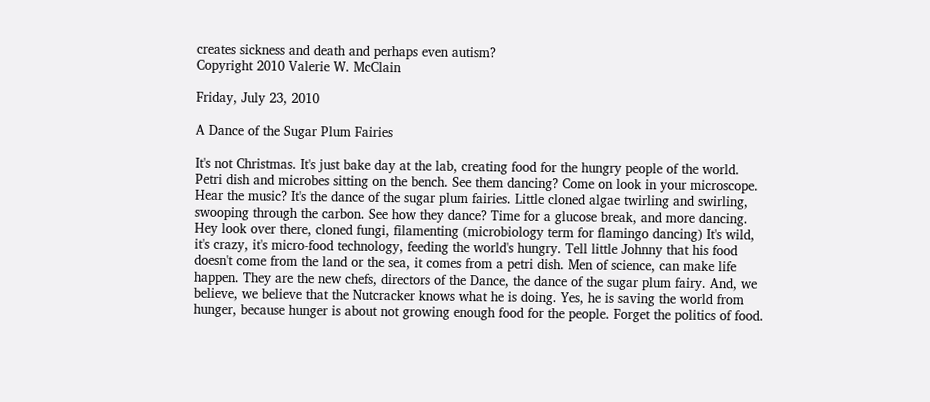creates sickness and death and perhaps even autism?
Copyright 2010 Valerie W. McClain

Friday, July 23, 2010

A Dance of the Sugar Plum Fairies

It's not Christmas. It's just bake day at the lab, creating food for the hungry people of the world. Petri dish and microbes sitting on the bench. See them dancing? Come on look in your microscope. Hear the music? It's the dance of the sugar plum fairies. Little cloned algae twirling and swirling, swooping through the carbon. See how they dance? Time for a glucose break, and more dancing.
Hey look over there, cloned fungi, filamenting (microbiology term for flamingo dancing) It's wild, it's crazy, it's micro-food technology, feeding the world's hungry. Tell little Johnny that his food doesn't come from the land or the sea, it comes from a petri dish. Men of science, can make life happen. They are the new chefs, directors of the Dance, the dance of the sugar plum fairy. And, we believe, we believe that the Nutcracker knows what he is doing. Yes, he is saving the world from hunger, because hunger is about not growing enough food for the people. Forget the politics of food.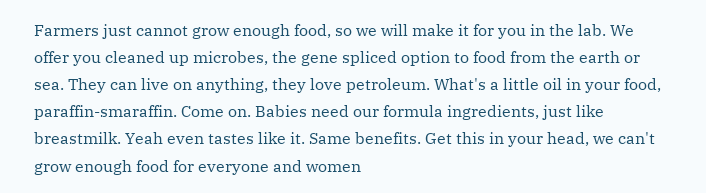Farmers just cannot grow enough food, so we will make it for you in the lab. We offer you cleaned up microbes, the gene spliced option to food from the earth or sea. They can live on anything, they love petroleum. What's a little oil in your food, paraffin-smaraffin. Come on. Babies need our formula ingredients, just like breastmilk. Yeah even tastes like it. Same benefits. Get this in your head, we can't grow enough food for everyone and women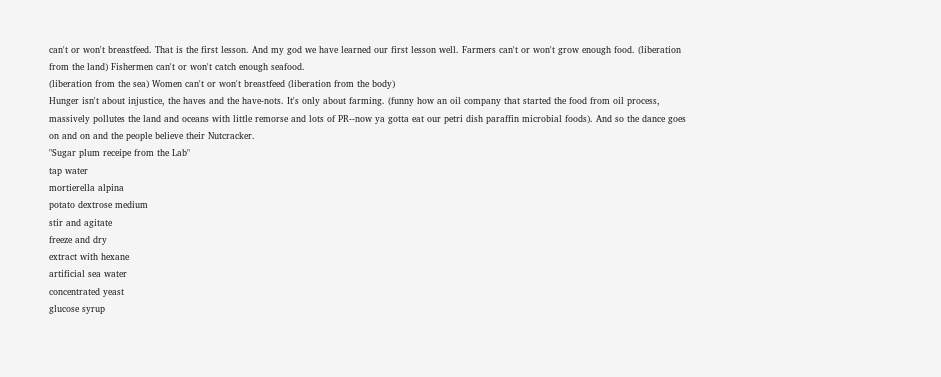can't or won't breastfeed. That is the first lesson. And my god we have learned our first lesson well. Farmers can't or won't grow enough food. (liberation from the land) Fishermen can't or won't catch enough seafood.
(liberation from the sea) Women can't or won't breastfeed (liberation from the body)
Hunger isn't about injustice, the haves and the have-nots. It's only about farming. (funny how an oil company that started the food from oil process, massively pollutes the land and oceans with little remorse and lots of PR--now ya gotta eat our petri dish paraffin microbial foods). And so the dance goes on and on and the people believe their Nutcracker.
"Sugar plum receipe from the Lab"
tap water
mortierella alpina
potato dextrose medium
stir and agitate
freeze and dry
extract with hexane
artificial sea water
concentrated yeast
glucose syrup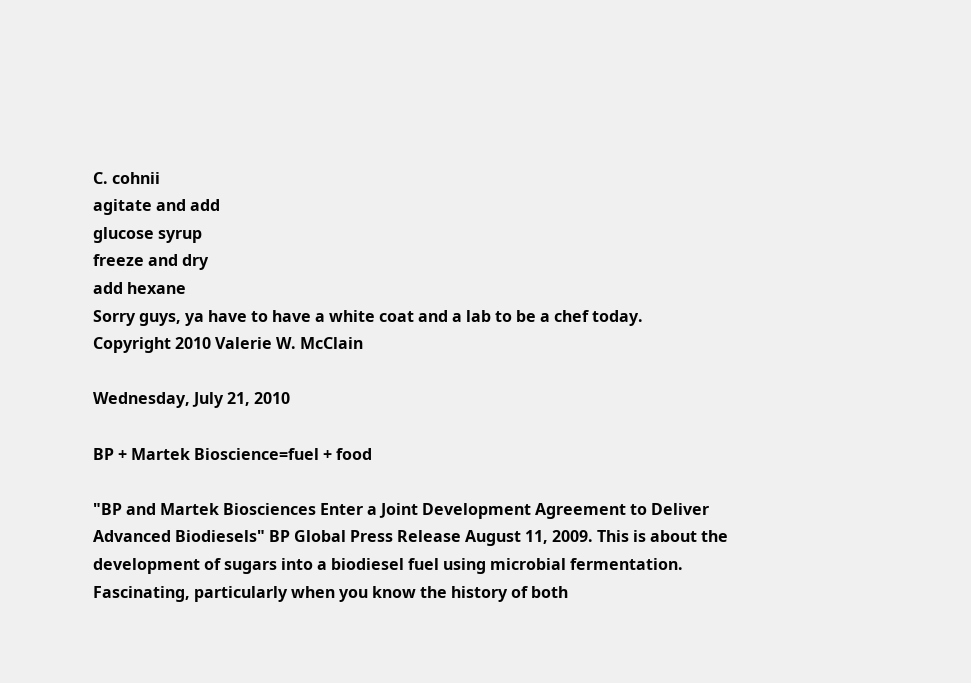C. cohnii
agitate and add
glucose syrup
freeze and dry
add hexane
Sorry guys, ya have to have a white coat and a lab to be a chef today.
Copyright 2010 Valerie W. McClain

Wednesday, July 21, 2010

BP + Martek Bioscience=fuel + food

"BP and Martek Biosciences Enter a Joint Development Agreement to Deliver Advanced Biodiesels" BP Global Press Release August 11, 2009. This is about the development of sugars into a biodiesel fuel using microbial fermentation. Fascinating, particularly when you know the history of both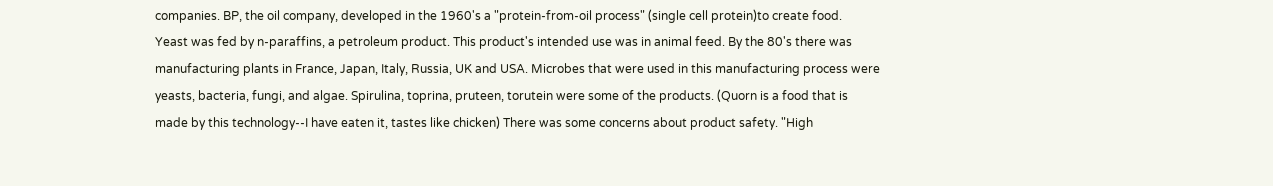companies. BP, the oil company, developed in the 1960's a "protein-from-oil process" (single cell protein)to create food.
Yeast was fed by n-paraffins, a petroleum product. This product's intended use was in animal feed. By the 80's there was manufacturing plants in France, Japan, Italy, Russia, UK and USA. Microbes that were used in this manufacturing process were yeasts, bacteria, fungi, and algae. Spirulina, toprina, pruteen, torutein were some of the products. (Quorn is a food that is made by this technology--I have eaten it, tastes like chicken) There was some concerns about product safety. "High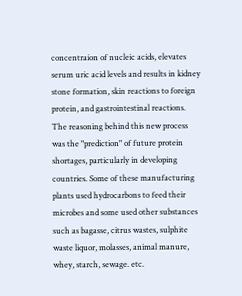concentraion of nucleic acids, elevates serum uric acid levels and results in kidney stone formation, skin reactions to foreign protein, and gastrointestinal reactions.
The reasoning behind this new process was the "prediction" of future protein shortages, particularly in developing countries. Some of these manufacturing plants used hydrocarbons to feed their microbes and some used other substances such as bagasse, citrus wastes, sulphite waste liquor, molasses, animal manure, whey, starch, sewage. etc.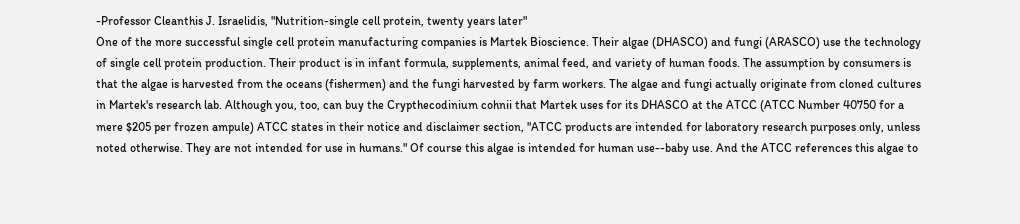-Professor Cleanthis J. Israelidis, "Nutrition-single cell protein, twenty years later"
One of the more successful single cell protein manufacturing companies is Martek Bioscience. Their algae (DHASCO) and fungi (ARASCO) use the technology of single cell protein production. Their product is in infant formula, supplements, animal feed, and variety of human foods. The assumption by consumers is that the algae is harvested from the oceans (fishermen) and the fungi harvested by farm workers. The algae and fungi actually originate from cloned cultures in Martek's research lab. Although you, too, can buy the Crypthecodinium cohnii that Martek uses for its DHASCO at the ATCC (ATCC Number 40750 for a mere $205 per frozen ampule) ATCC states in their notice and disclaimer section, "ATCC products are intended for laboratory research purposes only, unless noted otherwise. They are not intended for use in humans." Of course this algae is intended for human use--baby use. And the ATCC references this algae to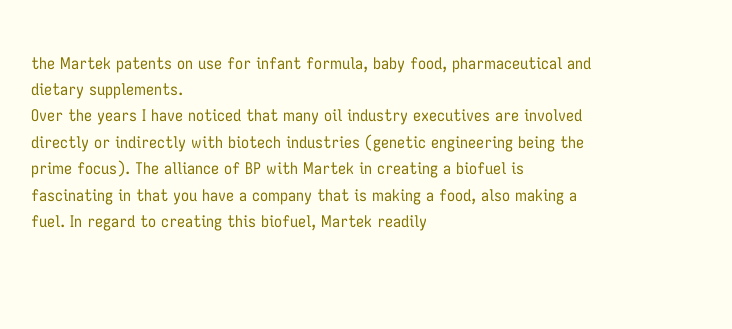the Martek patents on use for infant formula, baby food, pharmaceutical and dietary supplements.
Over the years I have noticed that many oil industry executives are involved directly or indirectly with biotech industries (genetic engineering being the prime focus). The alliance of BP with Martek in creating a biofuel is fascinating in that you have a company that is making a food, also making a fuel. In regard to creating this biofuel, Martek readily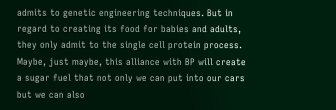admits to genetic engineering techniques. But in regard to creating its food for babies and adults, they only admit to the single cell protein process. Maybe, just maybe, this alliance with BP will create a sugar fuel that not only we can put into our cars but we can also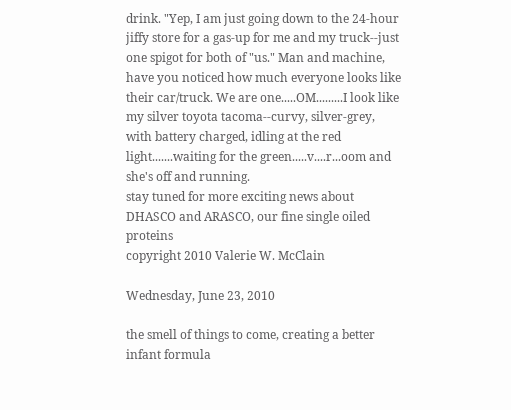drink. "Yep, I am just going down to the 24-hour jiffy store for a gas-up for me and my truck--just one spigot for both of "us." Man and machine, have you noticed how much everyone looks like their car/truck. We are one.....OM.........I look like my silver toyota tacoma--curvy, silver-grey, with battery charged, idling at the red light.......waiting for the green.....v....r...oom and she's off and running.
stay tuned for more exciting news about DHASCO and ARASCO, our fine single oiled proteins
copyright 2010 Valerie W. McClain

Wednesday, June 23, 2010

the smell of things to come, creating a better infant formula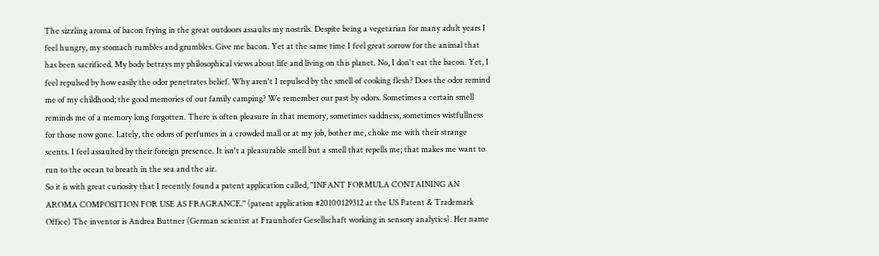The sizzling aroma of bacon frying in the great outdoors assaults my nostrils. Despite being a vegetarian for many adult years I feel hungry, my stomach rumbles and grumbles. Give me bacon. Yet at the same time I feel great sorrow for the animal that has been sacrificed. My body betrays my philosophical views about life and living on this planet. No, I don't eat the bacon. Yet, I feel repulsed by how easily the odor penetrates belief. Why aren't I repulsed by the smell of cooking flesh? Does the odor remind me of my childhood; the good memories of our family camping? We remember our past by odors. Sometimes a certain smell reminds me of a memory long forgotten. There is often pleasure in that memory, sometimes saddness, sometimes wistfullness for those now gone. Lately, the odors of perfumes in a crowded mall or at my job, bother me, choke me with their strange scents. I feel assaulted by their foreign presence. It isn't a pleasurable smell but a smell that repells me; that makes me want to run to the ocean to breath in the sea and the air.
So it is with great curiosity that I recently found a patent application called, "INFANT FORMULA CONTAINING AN AROMA COMPOSITION FOR USE AS FRAGRANCE." (patent application #20100129312 at the US Patent & Trademark Office) The inventor is Andrea Buttner (German scientist at Fraunhofer Gesellschaft working in sensory analytics). Her name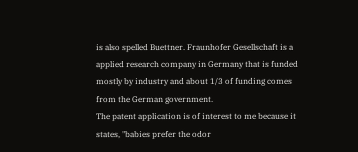is also spelled Buettner. Fraunhofer Gesellschaft is a applied research company in Germany that is funded mostly by industry and about 1/3 of funding comes from the German government.
The patent application is of interest to me because it states, "babies prefer the odor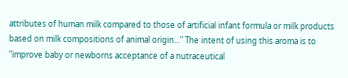attributes of human milk compared to those of artificial infant formula or milk products based on milk compositions of animal origin..." The intent of using this aroma is to "improve baby or newborns acceptance of a nutraceutical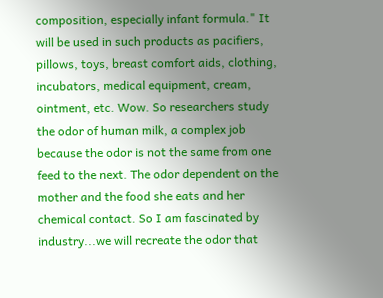composition, especially infant formula." It will be used in such products as pacifiers, pillows, toys, breast comfort aids, clothing, incubators, medical equipment, cream, ointment, etc. Wow. So researchers study the odor of human milk, a complex job because the odor is not the same from one feed to the next. The odor dependent on the mother and the food she eats and her chemical contact. So I am fascinated by industry...we will recreate the odor that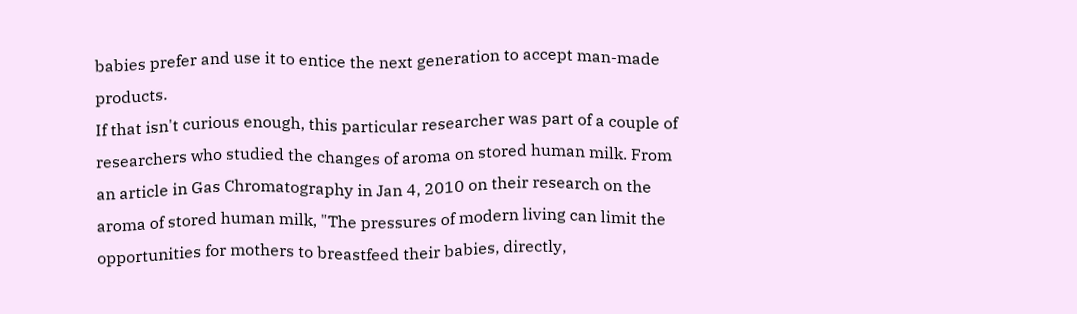babies prefer and use it to entice the next generation to accept man-made products.
If that isn't curious enough, this particular researcher was part of a couple of researchers who studied the changes of aroma on stored human milk. From an article in Gas Chromatography in Jan 4, 2010 on their research on the aroma of stored human milk, "The pressures of modern living can limit the opportunities for mothers to breastfeed their babies, directly,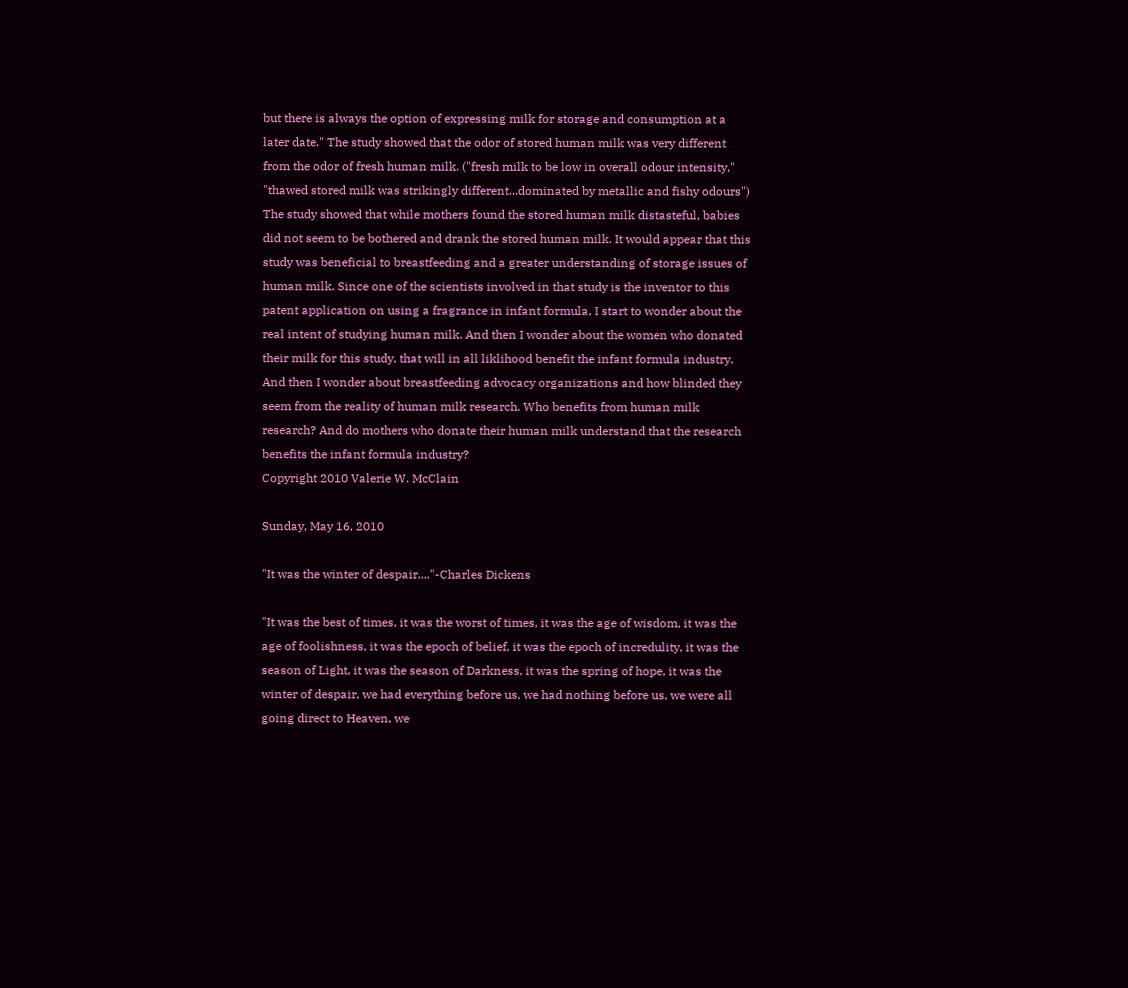but there is always the option of expressing milk for storage and consumption at a later date." The study showed that the odor of stored human milk was very different from the odor of fresh human milk. ("fresh milk to be low in overall odour intensity," "thawed stored milk was strikingly different...dominated by metallic and fishy odours") The study showed that while mothers found the stored human milk distasteful, babies did not seem to be bothered and drank the stored human milk. It would appear that this study was beneficial to breastfeeding and a greater understanding of storage issues of human milk. Since one of the scientists involved in that study is the inventor to this patent application on using a fragrance in infant formula, I start to wonder about the real intent of studying human milk. And then I wonder about the women who donated their milk for this study, that will in all liklihood benefit the infant formula industry. And then I wonder about breastfeeding advocacy organizations and how blinded they seem from the reality of human milk research. Who benefits from human milk research? And do mothers who donate their human milk understand that the research benefits the infant formula industry?
Copyright 2010 Valerie W. McClain

Sunday, May 16, 2010

"It was the winter of despair...."-Charles Dickens

"It was the best of times, it was the worst of times, it was the age of wisdom, it was the age of foolishness, it was the epoch of belief, it was the epoch of incredulity, it was the season of Light, it was the season of Darkness, it was the spring of hope, it was the winter of despair, we had everything before us, we had nothing before us, we were all going direct to Heaven, we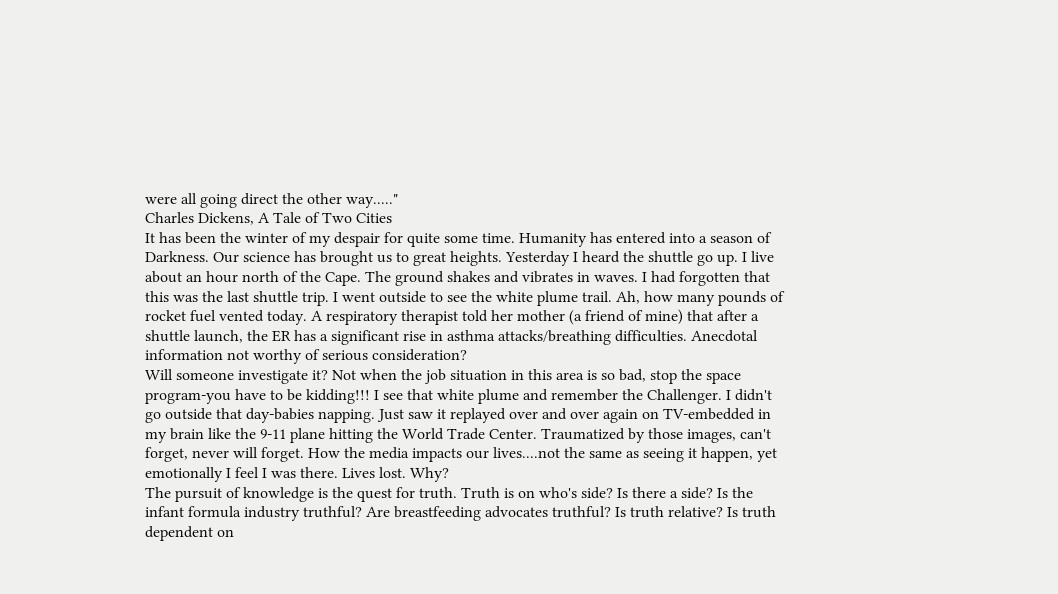were all going direct the other way....."
Charles Dickens, A Tale of Two Cities
It has been the winter of my despair for quite some time. Humanity has entered into a season of Darkness. Our science has brought us to great heights. Yesterday I heard the shuttle go up. I live about an hour north of the Cape. The ground shakes and vibrates in waves. I had forgotten that this was the last shuttle trip. I went outside to see the white plume trail. Ah, how many pounds of rocket fuel vented today. A respiratory therapist told her mother (a friend of mine) that after a shuttle launch, the ER has a significant rise in asthma attacks/breathing difficulties. Anecdotal information not worthy of serious consideration?
Will someone investigate it? Not when the job situation in this area is so bad, stop the space program-you have to be kidding!!! I see that white plume and remember the Challenger. I didn't go outside that day-babies napping. Just saw it replayed over and over again on TV-embedded in my brain like the 9-11 plane hitting the World Trade Center. Traumatized by those images, can't forget, never will forget. How the media impacts our lives....not the same as seeing it happen, yet emotionally I feel I was there. Lives lost. Why?
The pursuit of knowledge is the quest for truth. Truth is on who's side? Is there a side? Is the infant formula industry truthful? Are breastfeeding advocates truthful? Is truth relative? Is truth dependent on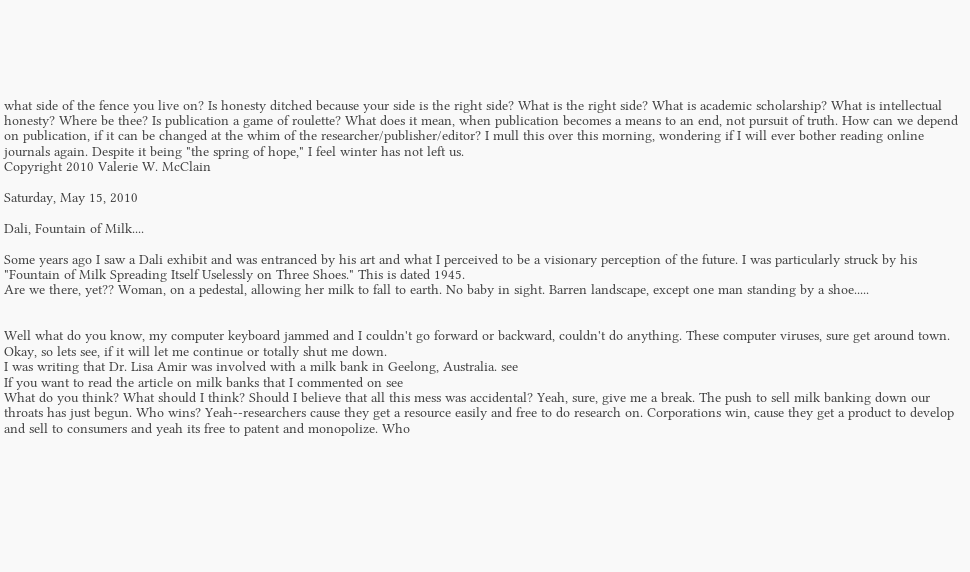what side of the fence you live on? Is honesty ditched because your side is the right side? What is the right side? What is academic scholarship? What is intellectual honesty? Where be thee? Is publication a game of roulette? What does it mean, when publication becomes a means to an end, not pursuit of truth. How can we depend on publication, if it can be changed at the whim of the researcher/publisher/editor? I mull this over this morning, wondering if I will ever bother reading online journals again. Despite it being "the spring of hope," I feel winter has not left us.
Copyright 2010 Valerie W. McClain

Saturday, May 15, 2010

Dali, Fountain of Milk....

Some years ago I saw a Dali exhibit and was entranced by his art and what I perceived to be a visionary perception of the future. I was particularly struck by his "Fountain of Milk Spreading Itself Uselessly on Three Shoes." This is dated 1945.
Are we there, yet?? Woman, on a pedestal, allowing her milk to fall to earth. No baby in sight. Barren landscape, except one man standing by a shoe.....


Well what do you know, my computer keyboard jammed and I couldn't go forward or backward, couldn't do anything. These computer viruses, sure get around town.
Okay, so lets see, if it will let me continue or totally shut me down.
I was writing that Dr. Lisa Amir was involved with a milk bank in Geelong, Australia. see
If you want to read the article on milk banks that I commented on see
What do you think? What should I think? Should I believe that all this mess was accidental? Yeah, sure, give me a break. The push to sell milk banking down our throats has just begun. Who wins? Yeah--researchers cause they get a resource easily and free to do research on. Corporations win, cause they get a product to develop and sell to consumers and yeah its free to patent and monopolize. Who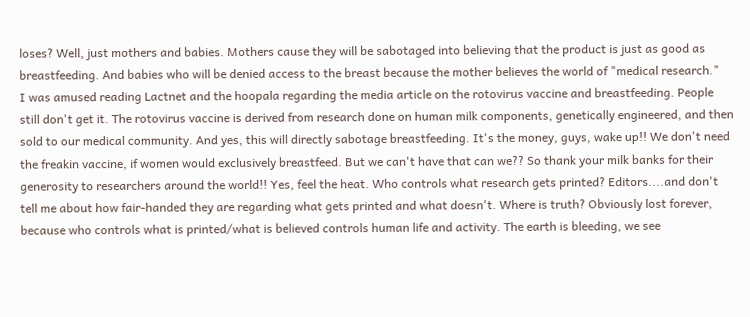loses? Well, just mothers and babies. Mothers cause they will be sabotaged into believing that the product is just as good as breastfeeding. And babies who will be denied access to the breast because the mother believes the world of "medical research."
I was amused reading Lactnet and the hoopala regarding the media article on the rotovirus vaccine and breastfeeding. People still don't get it. The rotovirus vaccine is derived from research done on human milk components, genetically engineered, and then sold to our medical community. And yes, this will directly sabotage breastfeeding. It's the money, guys, wake up!! We don't need the freakin vaccine, if women would exclusively breastfeed. But we can't have that can we?? So thank your milk banks for their generosity to researchers around the world!! Yes, feel the heat. Who controls what research gets printed? Editors....and don't tell me about how fair-handed they are regarding what gets printed and what doesn't. Where is truth? Obviously lost forever, because who controls what is printed/what is believed controls human life and activity. The earth is bleeding, we see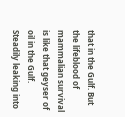that in the Gulf. But the lifeblood of mammalian survival is like that geyser of oil in the Gulf. Steadily leaking into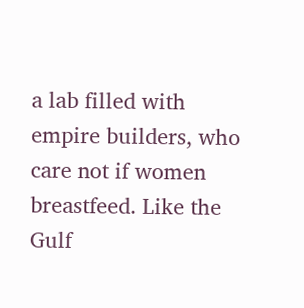a lab filled with empire builders, who care not if women breastfeed. Like the Gulf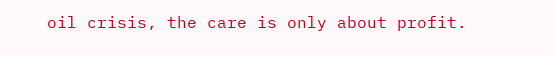oil crisis, the care is only about profit.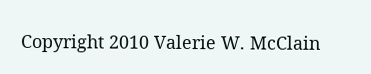Copyright 2010 Valerie W. McClain